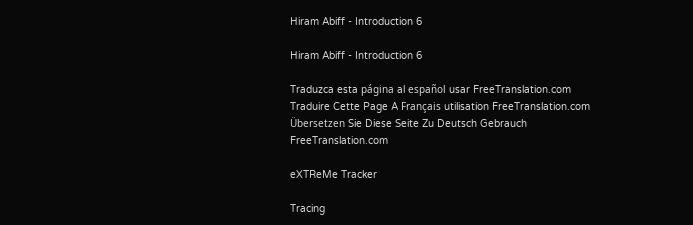Hiram Abiff - Introduction 6

Hiram Abiff - Introduction 6

Traduzca esta página al español usar FreeTranslation.com
Traduire Cette Page A Français utilisation FreeTranslation.com
Übersetzen Sie Diese Seite Zu Deutsch Gebrauch FreeTranslation.com

eXTReMe Tracker

Tracing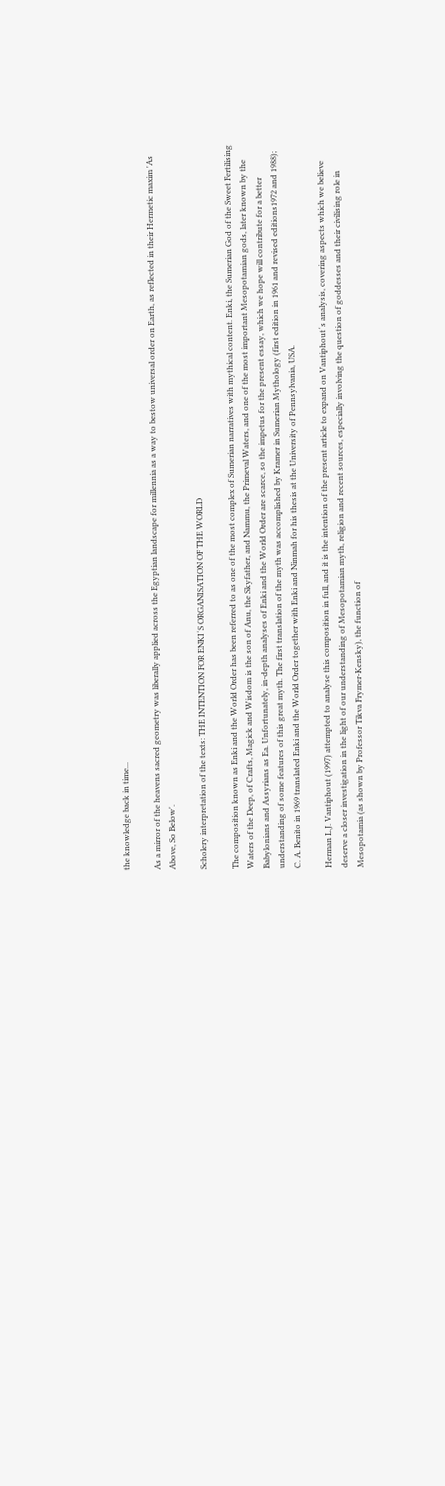the knowledge back in time...

As a mirror of the heavens sacred geometry was liberally applied across the Egyptian landscape for millennia as a way to bestow universal order on Earth, as reflected in their Hermetic maxim 'As Above, So Below'.

Scholery interpretation of the texts: THE INTENTION FOR ENKI´S ORGANISATION OF THE WORLD

The composition known as Enki and the World Order has been referred to as one of the most complex of Sumerian narratives with mythical content. Enki, the Sumerian God of the Sweet Fertilising Waters of the Deep, of Crafts, Magick and Wisdom is the son of Anu, the Skyfather, and Nammu, the Primeval Waters, and one of the most important Mesopotamian gods, later known by the Babylonians and Assyrians as Ea. Unfortunately, in-depth analyses of Enki and the World Order are scarce, so the impetus for the present essay, which we hope will contribute for a better understanding of some features of this great myth. The first translation of the myth was accomplished by Kramer in Sumerian Mythology (first edition in 1961 and revised editions1972 and 1988); C. A. Benito in 1969 translated Enki and the World Order together with Enki and Ninmah for his thesis at the University of Pennsylvania, USA.

Herman L.J. Vantiphout (1997) attempted to analyse this composition in full, and it is the intention of the present article to expand on Vantiphout´s analysis, covering aspects which we believe deserve a closer investigation in the light of our understanding of Mesopotamian myth, religion and recent sources, especially involving the question of goddesses and their civilising role in Mesopotamia (as shown by Professor Tikva Frymer-Kensky), the function of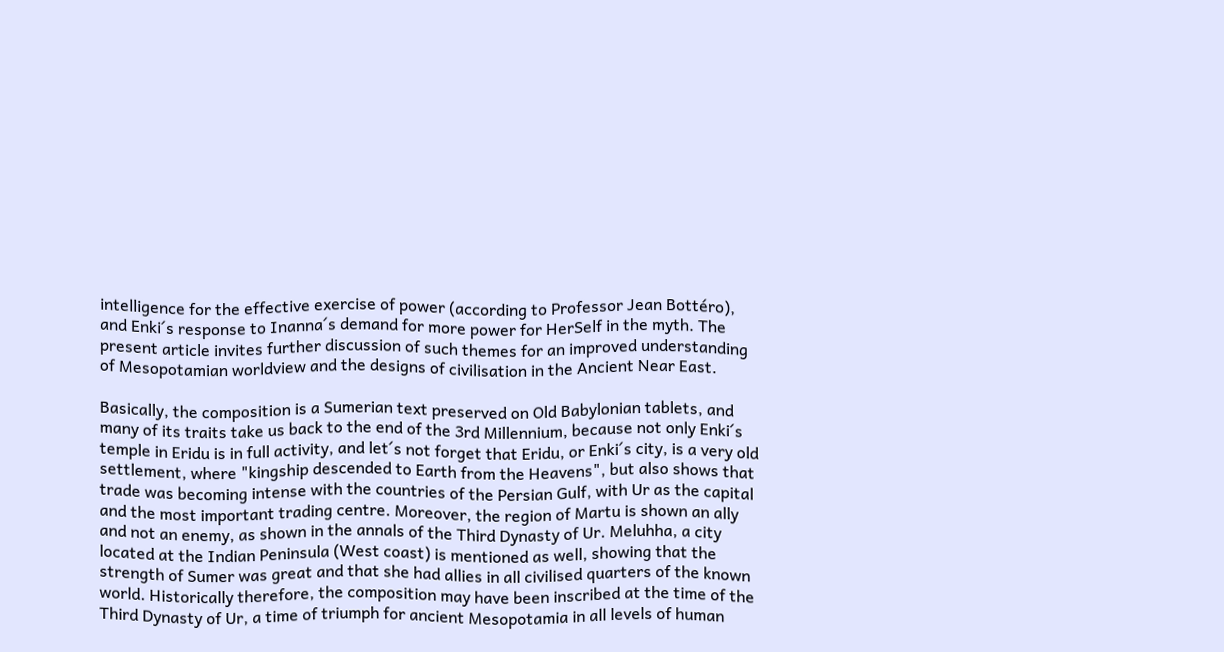intelligence for the effective exercise of power (according to Professor Jean Bottéro), and Enki´s response to Inanna´s demand for more power for HerSelf in the myth. The present article invites further discussion of such themes for an improved understanding of Mesopotamian worldview and the designs of civilisation in the Ancient Near East.

Basically, the composition is a Sumerian text preserved on Old Babylonian tablets, and many of its traits take us back to the end of the 3rd Millennium, because not only Enki´s temple in Eridu is in full activity, and let´s not forget that Eridu, or Enki´s city, is a very old settlement, where "kingship descended to Earth from the Heavens", but also shows that trade was becoming intense with the countries of the Persian Gulf, with Ur as the capital and the most important trading centre. Moreover, the region of Martu is shown an ally and not an enemy, as shown in the annals of the Third Dynasty of Ur. Meluhha, a city located at the Indian Peninsula (West coast) is mentioned as well, showing that the strength of Sumer was great and that she had allies in all civilised quarters of the known world. Historically therefore, the composition may have been inscribed at the time of the Third Dynasty of Ur, a time of triumph for ancient Mesopotamia in all levels of human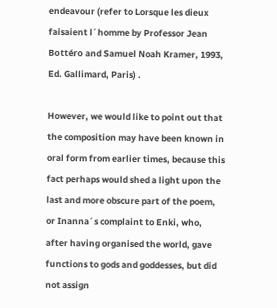endeavour (refer to Lorsque les dieux faisaient l´homme by Professor Jean Bottéro and Samuel Noah Kramer, 1993, Ed. Gallimard, Paris) .

However, we would like to point out that the composition may have been known in oral form from earlier times, because this fact perhaps would shed a light upon the last and more obscure part of the poem, or Inanna´s complaint to Enki, who, after having organised the world, gave functions to gods and goddesses, but did not assign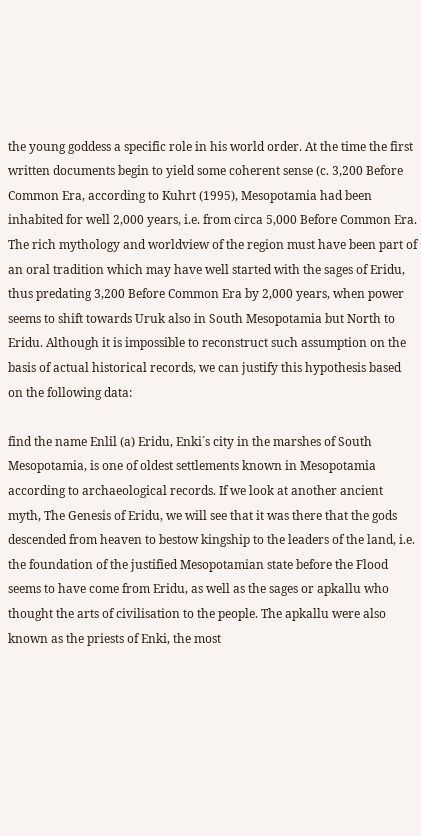the young goddess a specific role in his world order. At the time the first written documents begin to yield some coherent sense (c. 3,200 Before Common Era, according to Kuhrt (1995), Mesopotamia had been inhabited for well 2,000 years, i.e. from circa 5,000 Before Common Era. The rich mythology and worldview of the region must have been part of an oral tradition which may have well started with the sages of Eridu, thus predating 3,200 Before Common Era by 2,000 years, when power seems to shift towards Uruk also in South Mesopotamia but North to Eridu. Although it is impossible to reconstruct such assumption on the basis of actual historical records, we can justify this hypothesis based on the following data:

find the name Enlil (a) Eridu, Enki´s city in the marshes of South Mesopotamia, is one of oldest settlements known in Mesopotamia according to archaeological records. If we look at another ancient myth, The Genesis of Eridu, we will see that it was there that the gods descended from heaven to bestow kingship to the leaders of the land, i.e. the foundation of the justified Mesopotamian state before the Flood seems to have come from Eridu, as well as the sages or apkallu who thought the arts of civilisation to the people. The apkallu were also known as the priests of Enki, the most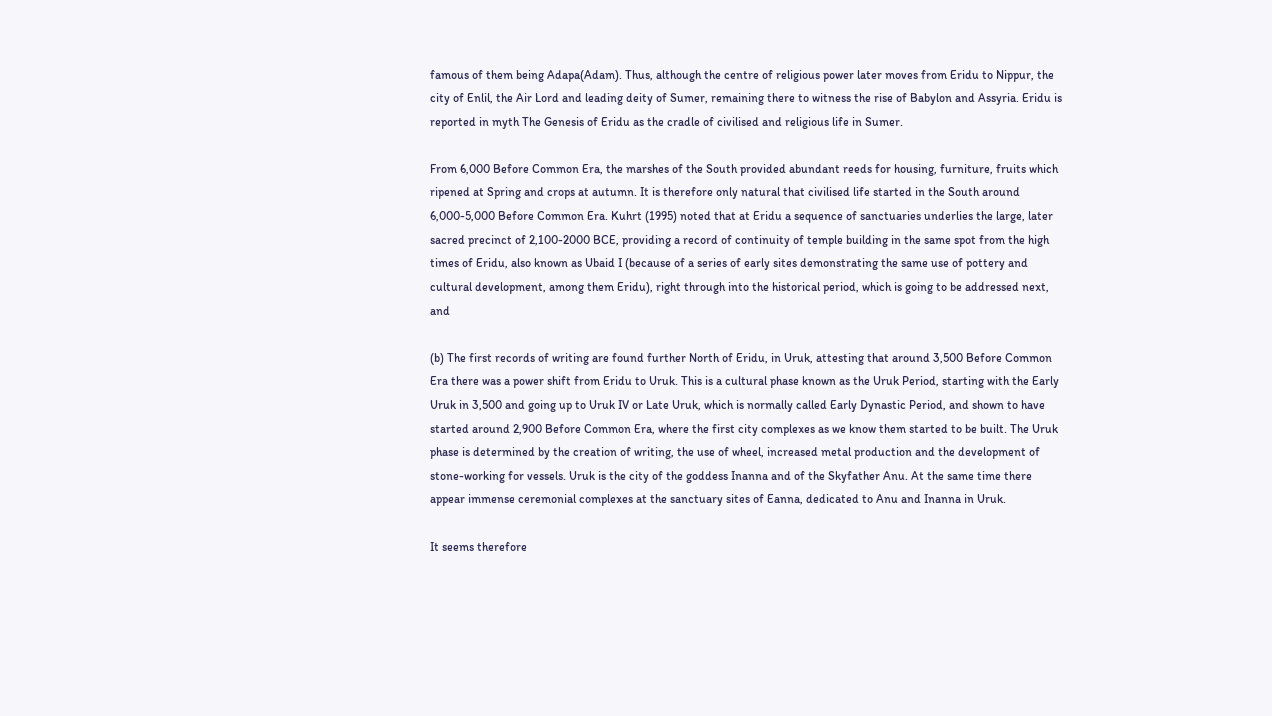famous of them being Adapa(Adam). Thus, although the centre of religious power later moves from Eridu to Nippur, the city of Enlil, the Air Lord and leading deity of Sumer, remaining there to witness the rise of Babylon and Assyria. Eridu is reported in myth The Genesis of Eridu as the cradle of civilised and religious life in Sumer.

From 6,000 Before Common Era, the marshes of the South provided abundant reeds for housing, furniture, fruits which ripened at Spring and crops at autumn. It is therefore only natural that civilised life started in the South around 6,000-5,000 Before Common Era. Kuhrt (1995) noted that at Eridu a sequence of sanctuaries underlies the large, later sacred precinct of 2,100-2000 BCE, providing a record of continuity of temple building in the same spot from the high times of Eridu, also known as Ubaid I (because of a series of early sites demonstrating the same use of pottery and cultural development, among them Eridu), right through into the historical period, which is going to be addressed next, and

(b) The first records of writing are found further North of Eridu, in Uruk, attesting that around 3,500 Before Common Era there was a power shift from Eridu to Uruk. This is a cultural phase known as the Uruk Period, starting with the Early Uruk in 3,500 and going up to Uruk IV or Late Uruk, which is normally called Early Dynastic Period, and shown to have started around 2,900 Before Common Era, where the first city complexes as we know them started to be built. The Uruk phase is determined by the creation of writing, the use of wheel, increased metal production and the development of stone-working for vessels. Uruk is the city of the goddess Inanna and of the Skyfather Anu. At the same time there appear immense ceremonial complexes at the sanctuary sites of Eanna, dedicated to Anu and Inanna in Uruk.

It seems therefore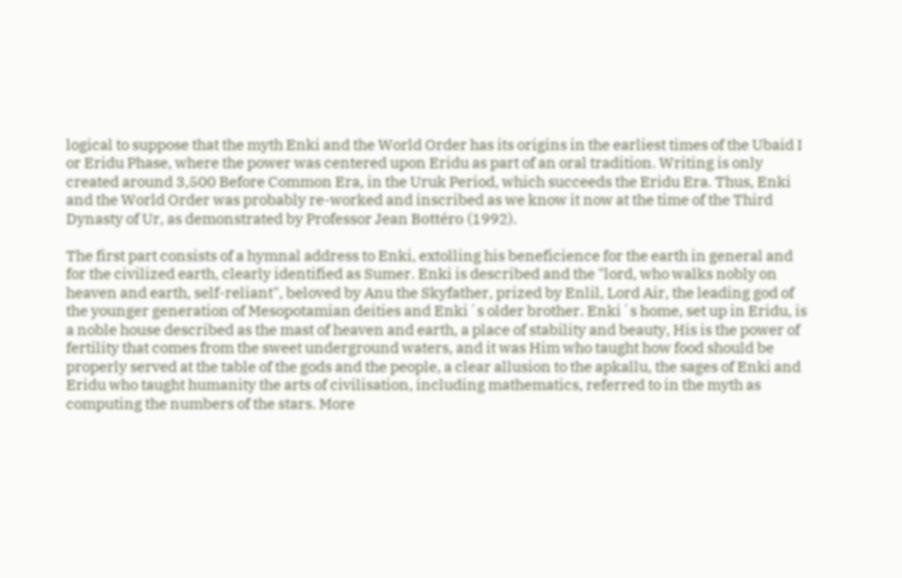logical to suppose that the myth Enki and the World Order has its origins in the earliest times of the Ubaid I or Eridu Phase, where the power was centered upon Eridu as part of an oral tradition. Writing is only created around 3,500 Before Common Era, in the Uruk Period, which succeeds the Eridu Era. Thus, Enki and the World Order was probably re-worked and inscribed as we know it now at the time of the Third Dynasty of Ur, as demonstrated by Professor Jean Bottéro (1992).

The first part consists of a hymnal address to Enki, extolling his beneficience for the earth in general and for the civilized earth, clearly identified as Sumer. Enki is described and the "lord, who walks nobly on heaven and earth, self-reliant", beloved by Anu the Skyfather, prized by Enlil, Lord Air, the leading god of the younger generation of Mesopotamian deities and Enki´s older brother. Enki´s home, set up in Eridu, is a noble house described as the mast of heaven and earth, a place of stability and beauty, His is the power of fertility that comes from the sweet underground waters, and it was Him who taught how food should be properly served at the table of the gods and the people, a clear allusion to the apkallu, the sages of Enki and Eridu who taught humanity the arts of civilisation, including mathematics, referred to in the myth as computing the numbers of the stars. More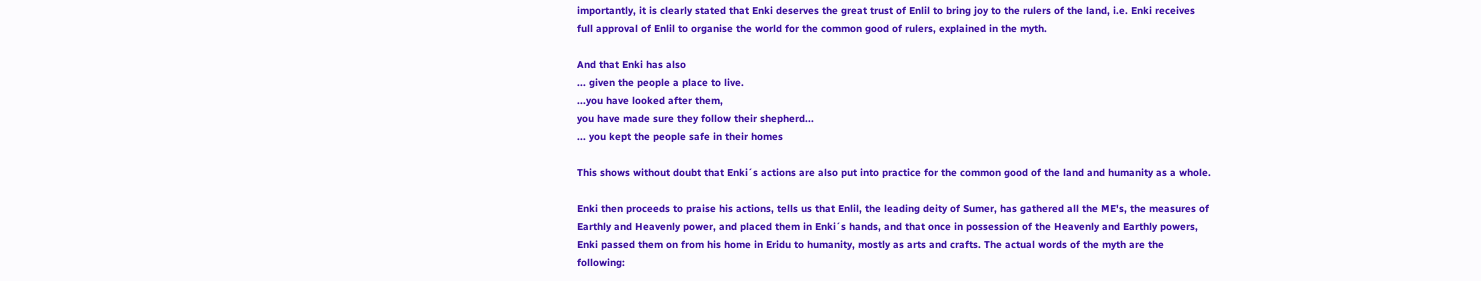importantly, it is clearly stated that Enki deserves the great trust of Enlil to bring joy to the rulers of the land, i.e. Enki receives full approval of Enlil to organise the world for the common good of rulers, explained in the myth.

And that Enki has also
... given the people a place to live.
...you have looked after them,
you have made sure they follow their shepherd...
... you kept the people safe in their homes

This shows without doubt that Enki´s actions are also put into practice for the common good of the land and humanity as a whole.

Enki then proceeds to praise his actions, tells us that Enlil, the leading deity of Sumer, has gathered all the ME's, the measures of Earthly and Heavenly power, and placed them in Enki´s hands, and that once in possession of the Heavenly and Earthly powers, Enki passed them on from his home in Eridu to humanity, mostly as arts and crafts. The actual words of the myth are the following: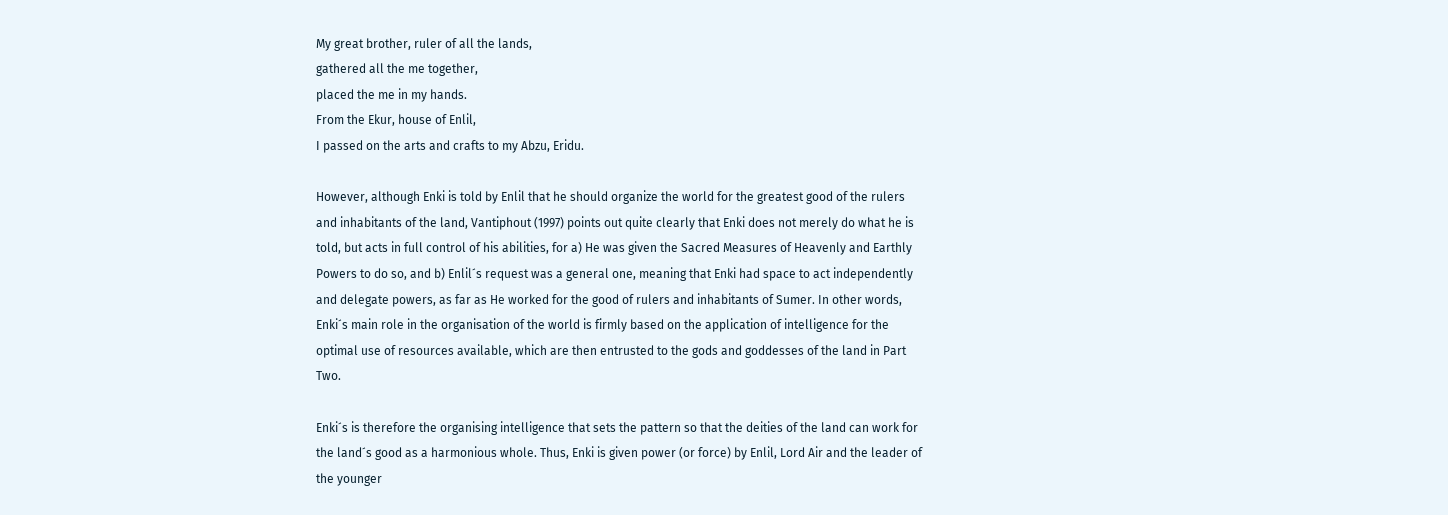My great brother, ruler of all the lands,
gathered all the me together,
placed the me in my hands.
From the Ekur, house of Enlil,
I passed on the arts and crafts to my Abzu, Eridu.

However, although Enki is told by Enlil that he should organize the world for the greatest good of the rulers and inhabitants of the land, Vantiphout (1997) points out quite clearly that Enki does not merely do what he is told, but acts in full control of his abilities, for a) He was given the Sacred Measures of Heavenly and Earthly Powers to do so, and b) Enlil´s request was a general one, meaning that Enki had space to act independently and delegate powers, as far as He worked for the good of rulers and inhabitants of Sumer. In other words, Enki´s main role in the organisation of the world is firmly based on the application of intelligence for the optimal use of resources available, which are then entrusted to the gods and goddesses of the land in Part Two.

Enki´s is therefore the organising intelligence that sets the pattern so that the deities of the land can work for the land´s good as a harmonious whole. Thus, Enki is given power (or force) by Enlil, Lord Air and the leader of the younger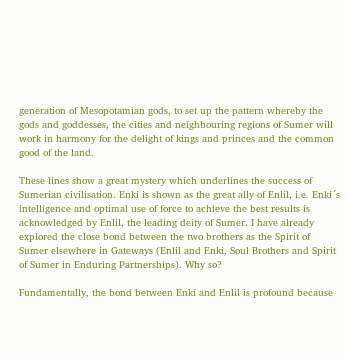generation of Mesopotamian gods, to set up the pattern whereby the gods and goddesses, the cities and neighbouring regions of Sumer will work in harmony for the delight of kings and princes and the common good of the land.

These lines show a great mystery which underlines the success of Sumerian civilisation. Enki is shown as the great ally of Enlil, i.e. Enki´s intelligence and optimal use of force to achieve the best results is acknowledged by Enlil, the leading deity of Sumer. I have already explored the close bond between the two brothers as the Spirit of Sumer elsewhere in Gateways (Enlil and Enki, Soul Brothers and Spirit of Sumer in Enduring Partnerships). Why so?

Fundamentally, the bond between Enki and Enlil is profound because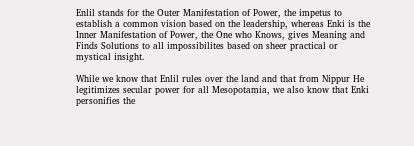Enlil stands for the Outer Manifestation of Power, the impetus to establish a common vision based on the leadership, whereas Enki is the Inner Manifestation of Power, the One who Knows, gives Meaning and Finds Solutions to all impossibilites based on sheer practical or mystical insight.

While we know that Enlil rules over the land and that from Nippur He legitimizes secular power for all Mesopotamia, we also know that Enki personifies the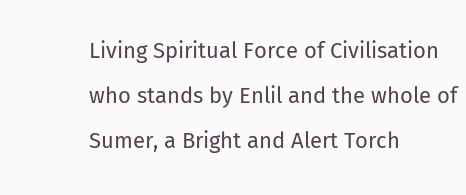Living Spiritual Force of Civilisation who stands by Enlil and the whole of Sumer, a Bright and Alert Torch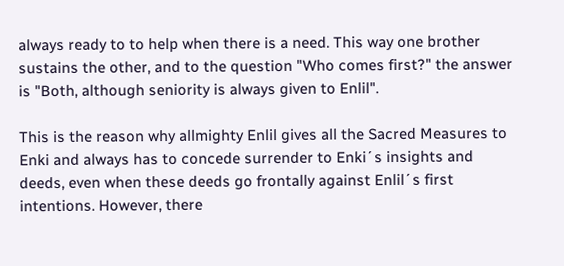always ready to to help when there is a need. This way one brother sustains the other, and to the question "Who comes first?" the answer is "Both, although seniority is always given to Enlil".

This is the reason why allmighty Enlil gives all the Sacred Measures to Enki and always has to concede surrender to Enki´s insights and deeds, even when these deeds go frontally against Enlil´s first intentions. However, there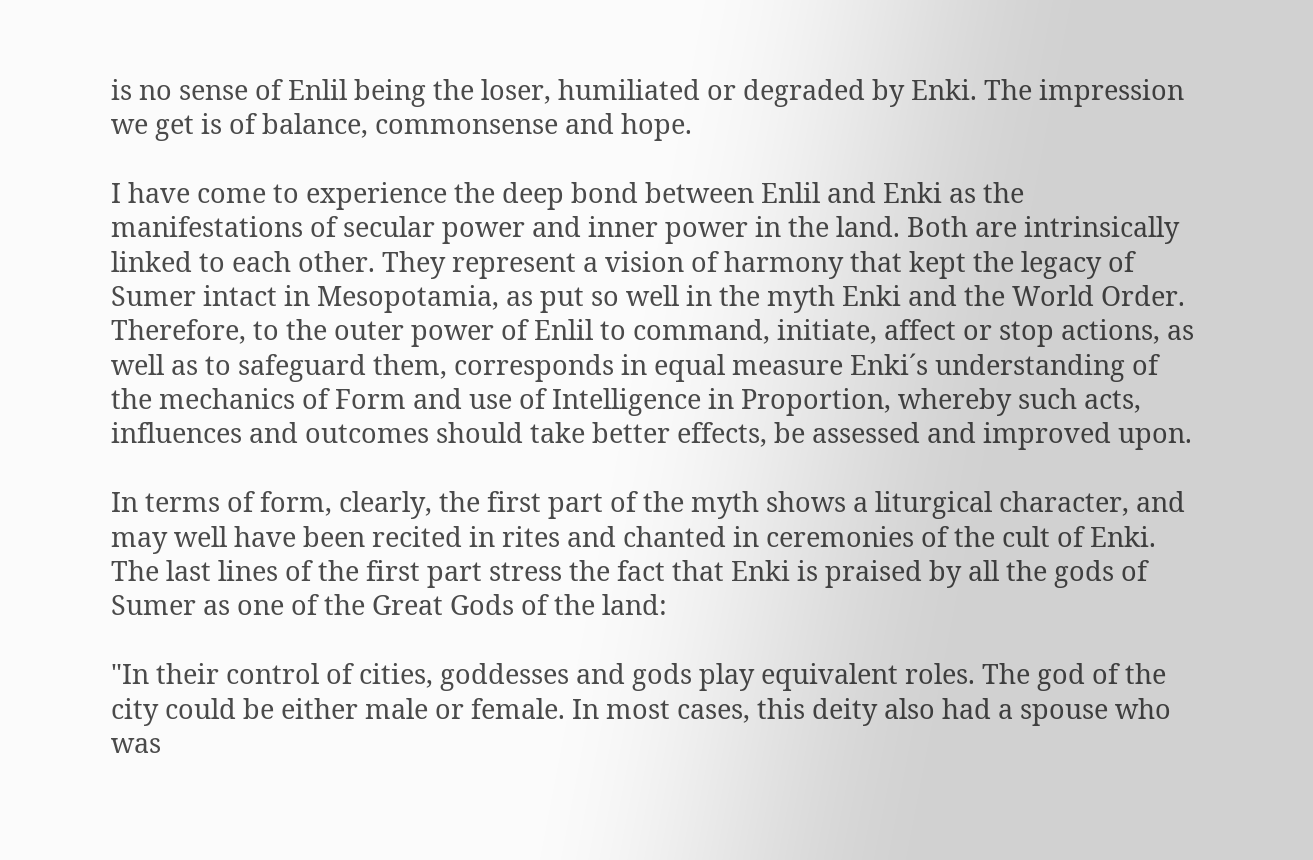is no sense of Enlil being the loser, humiliated or degraded by Enki. The impression we get is of balance, commonsense and hope.

I have come to experience the deep bond between Enlil and Enki as the manifestations of secular power and inner power in the land. Both are intrinsically linked to each other. They represent a vision of harmony that kept the legacy of Sumer intact in Mesopotamia, as put so well in the myth Enki and the World Order. Therefore, to the outer power of Enlil to command, initiate, affect or stop actions, as well as to safeguard them, corresponds in equal measure Enki´s understanding of the mechanics of Form and use of Intelligence in Proportion, whereby such acts, influences and outcomes should take better effects, be assessed and improved upon.

In terms of form, clearly, the first part of the myth shows a liturgical character, and may well have been recited in rites and chanted in ceremonies of the cult of Enki. The last lines of the first part stress the fact that Enki is praised by all the gods of Sumer as one of the Great Gods of the land:

"In their control of cities, goddesses and gods play equivalent roles. The god of the city could be either male or female. In most cases, this deity also had a spouse who was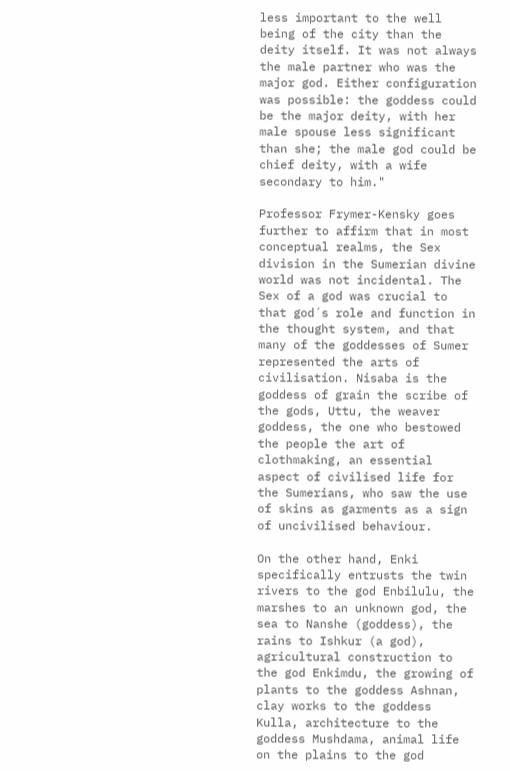less important to the well being of the city than the deity itself. It was not always the male partner who was the major god. Either configuration was possible: the goddess could be the major deity, with her male spouse less significant than she; the male god could be chief deity, with a wife secondary to him."

Professor Frymer-Kensky goes further to affirm that in most conceptual realms, the Sex division in the Sumerian divine world was not incidental. The Sex of a god was crucial to that god´s role and function in the thought system, and that many of the goddesses of Sumer represented the arts of civilisation. Nisaba is the goddess of grain the scribe of the gods, Uttu, the weaver goddess, the one who bestowed the people the art of clothmaking, an essential aspect of civilised life for the Sumerians, who saw the use of skins as garments as a sign of uncivilised behaviour.

On the other hand, Enki specifically entrusts the twin rivers to the god Enbilulu, the marshes to an unknown god, the sea to Nanshe (goddess), the rains to Ishkur (a god), agricultural construction to the god Enkimdu, the growing of plants to the goddess Ashnan, clay works to the goddess Kulla, architecture to the goddess Mushdama, animal life on the plains to the god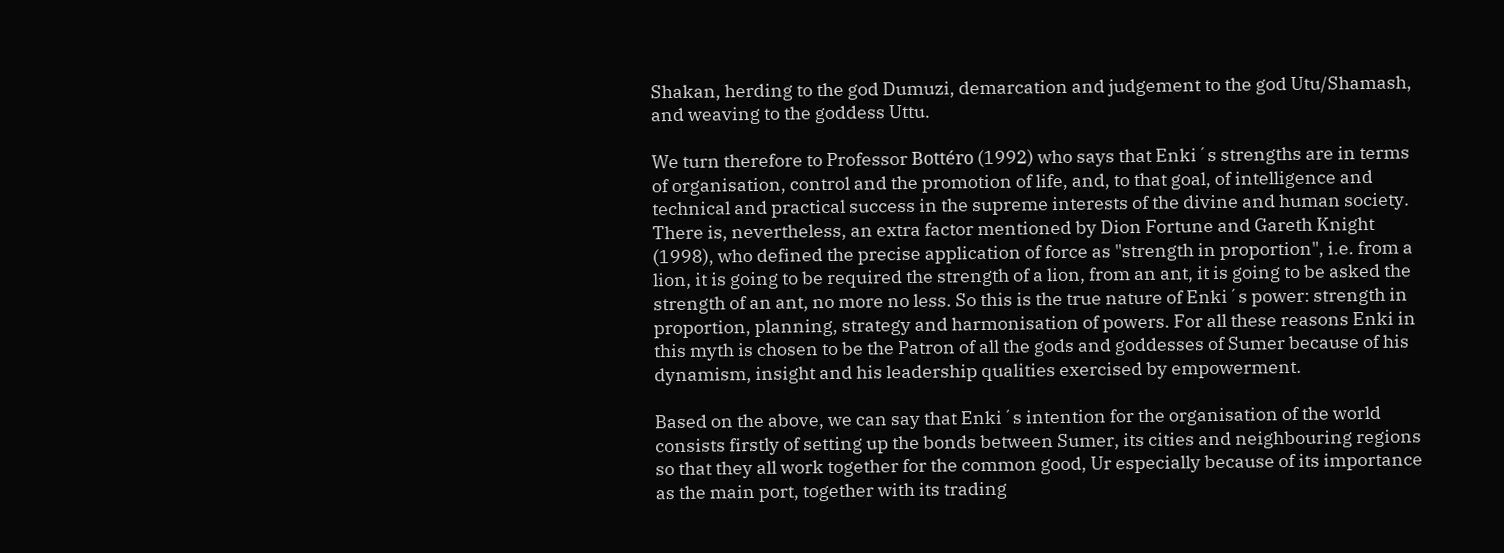Shakan, herding to the god Dumuzi, demarcation and judgement to the god Utu/Shamash, and weaving to the goddess Uttu.

We turn therefore to Professor Bottéro (1992) who says that Enki´s strengths are in terms of organisation, control and the promotion of life, and, to that goal, of intelligence and technical and practical success in the supreme interests of the divine and human society. There is, nevertheless, an extra factor mentioned by Dion Fortune and Gareth Knight (1998), who defined the precise application of force as "strength in proportion", i.e. from a lion, it is going to be required the strength of a lion, from an ant, it is going to be asked the strength of an ant, no more no less. So this is the true nature of Enki´s power: strength in proportion, planning, strategy and harmonisation of powers. For all these reasons Enki in this myth is chosen to be the Patron of all the gods and goddesses of Sumer because of his dynamism, insight and his leadership qualities exercised by empowerment.

Based on the above, we can say that Enki´s intention for the organisation of the world consists firstly of setting up the bonds between Sumer, its cities and neighbouring regions so that they all work together for the common good, Ur especially because of its importance as the main port, together with its trading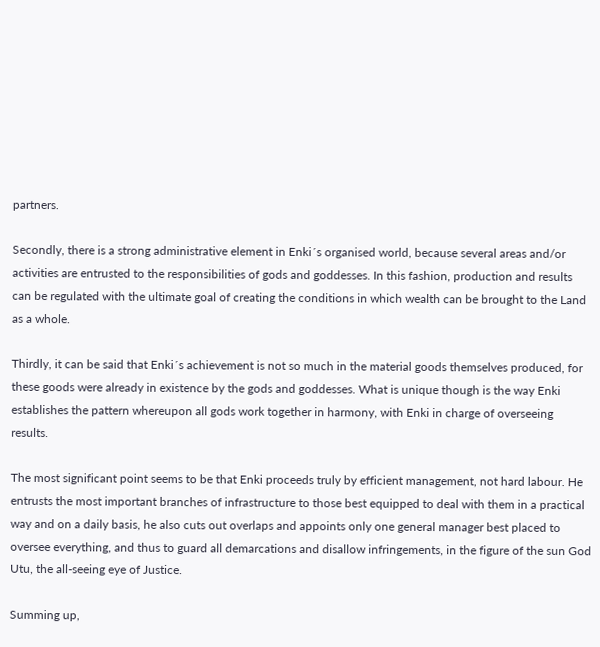partners.

Secondly, there is a strong administrative element in Enki´s organised world, because several areas and/or activities are entrusted to the responsibilities of gods and goddesses. In this fashion, production and results can be regulated with the ultimate goal of creating the conditions in which wealth can be brought to the Land as a whole.

Thirdly, it can be said that Enki´s achievement is not so much in the material goods themselves produced, for these goods were already in existence by the gods and goddesses. What is unique though is the way Enki establishes the pattern whereupon all gods work together in harmony, with Enki in charge of overseeing results.

The most significant point seems to be that Enki proceeds truly by efficient management, not hard labour. He entrusts the most important branches of infrastructure to those best equipped to deal with them in a practical way and on a daily basis, he also cuts out overlaps and appoints only one general manager best placed to oversee everything, and thus to guard all demarcations and disallow infringements, in the figure of the sun God Utu, the all-seeing eye of Justice.

Summing up,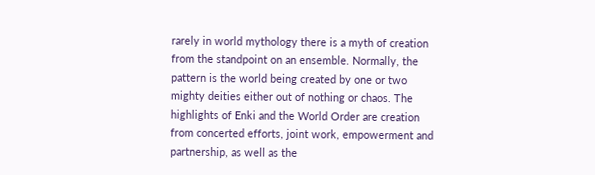rarely in world mythology there is a myth of creation from the standpoint on an ensemble. Normally, the pattern is the world being created by one or two mighty deities either out of nothing or chaos. The highlights of Enki and the World Order are creation from concerted efforts, joint work, empowerment and partnership, as well as the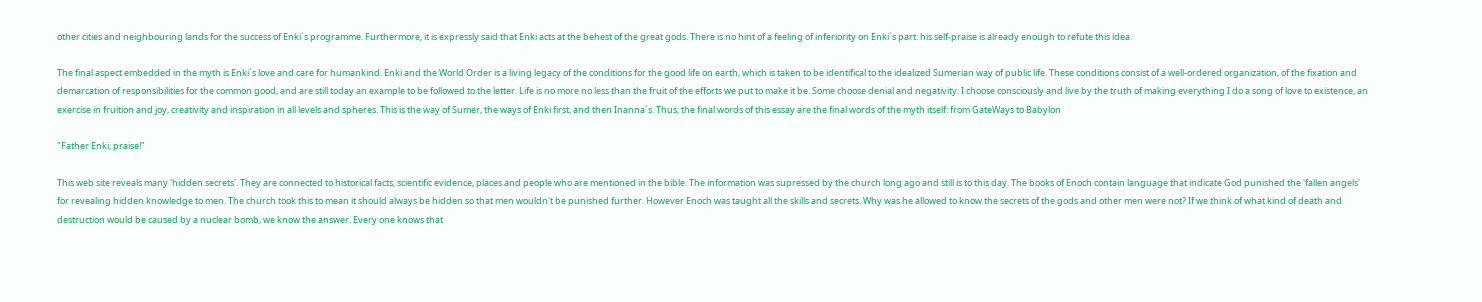other cities and neighbouring lands for the success of Enki´s programme. Furthermore, it is expressly said that Enki acts at the behest of the great gods. There is no hint of a feeling of inferiority on Enki´s part: his self-praise is already enough to refute this idea.

The final aspect embedded in the myth is Enki´s love and care for humankind. Enki and the World Order is a living legacy of the conditions for the good life on earth, which is taken to be identifical to the idealized Sumerian way of public life. These conditions consist of a well-ordered organization, of the fixation and demarcation of responsibilities for the common good, and are still today an example to be followed to the letter. Life is no more no less than the fruit of the efforts we put to make it be. Some choose denial and negativity. I choose consciously and live by the truth of making everything I do a song of love to existence, an exercise in fruition and joy, creativity and inspiration in all levels and spheres. This is the way of Sumer, the ways of Enki first, and then Inanna´s. Thus, the final words of this essay are the final words of the myth itself: from GateWays to Babylon

"Father Enki, praise!"

This web site reveals many 'hidden secrets'. They are connected to historical facts, scientific evidence, places and people who are mentioned in the bible. The information was supressed by the church long ago and still is to this day. The books of Enoch contain language that indicate God punished the 'fallen angels' for revealing hidden knowledge to men. The church took this to mean it should always be hidden so that men wouldn't be punished further. However Enoch was taught all the skills and secrets. Why was he allowed to know the secrets of the gods and other men were not? If we think of what kind of death and destruction would be caused by a nuclear bomb, we know the answer. Every one knows that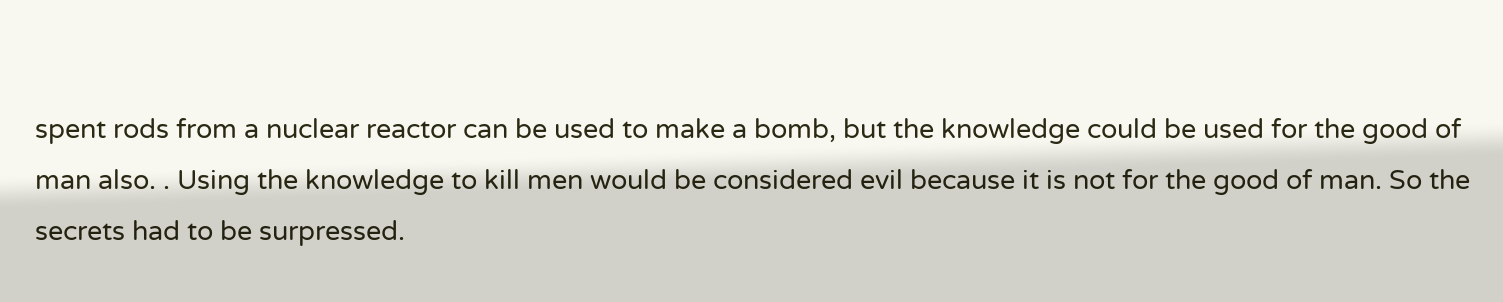spent rods from a nuclear reactor can be used to make a bomb, but the knowledge could be used for the good of man also. . Using the knowledge to kill men would be considered evil because it is not for the good of man. So the secrets had to be surpressed.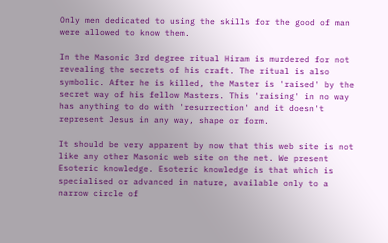Only men dedicated to using the skills for the good of man were allowed to know them.

In the Masonic 3rd degree ritual Hiram is murdered for not revealing the secrets of his craft. The ritual is also symbolic. After he is killed, the Master is 'raised' by the secret way of his fellow Masters. This 'raising' in no way has anything to do with 'resurrection' and it doesn't represent Jesus in any way, shape or form.

It should be very apparent by now that this web site is not like any other Masonic web site on the net. We present Esoteric knowledge. Esoteric knowledge is that which is specialised or advanced in nature, available only to a narrow circle of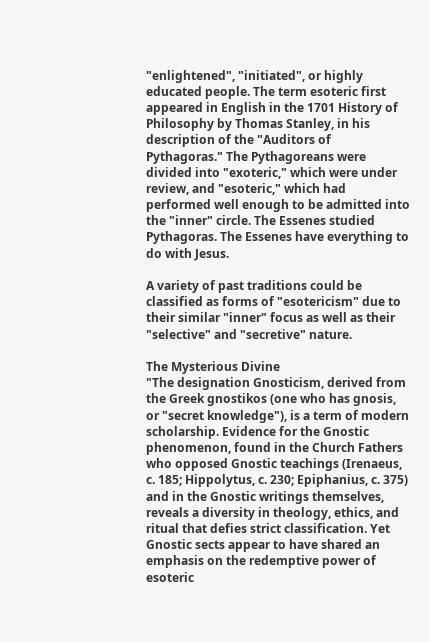"enlightened", "initiated", or highly educated people. The term esoteric first appeared in English in the 1701 History of Philosophy by Thomas Stanley, in his description of the "Auditors of Pythagoras." The Pythagoreans were divided into "exoteric," which were under review, and "esoteric," which had performed well enough to be admitted into the "inner" circle. The Essenes studied Pythagoras. The Essenes have everything to do with Jesus.

A variety of past traditions could be classified as forms of "esotericism" due to their similar "inner" focus as well as their "selective" and "secretive" nature.

The Mysterious Divine
"The designation Gnosticism, derived from the Greek gnostikos (one who has gnosis, or "secret knowledge"), is a term of modern scholarship. Evidence for the Gnostic phenomenon, found in the Church Fathers who opposed Gnostic teachings (Irenaeus, c. 185; Hippolytus, c. 230; Epiphanius, c. 375) and in the Gnostic writings themselves, reveals a diversity in theology, ethics, and ritual that defies strict classification. Yet Gnostic sects appear to have shared an emphasis on the redemptive power of esoteric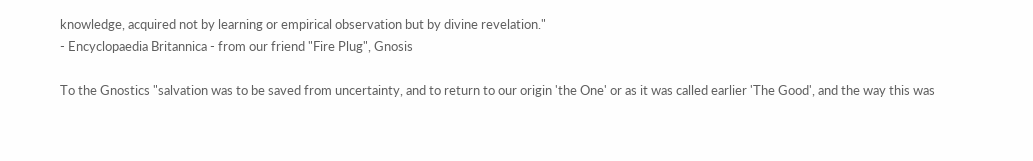knowledge, acquired not by learning or empirical observation but by divine revelation."
- Encyclopaedia Britannica - from our friend "Fire Plug", Gnosis

To the Gnostics "salvation was to be saved from uncertainty, and to return to our origin 'the One' or as it was called earlier 'The Good', and the way this was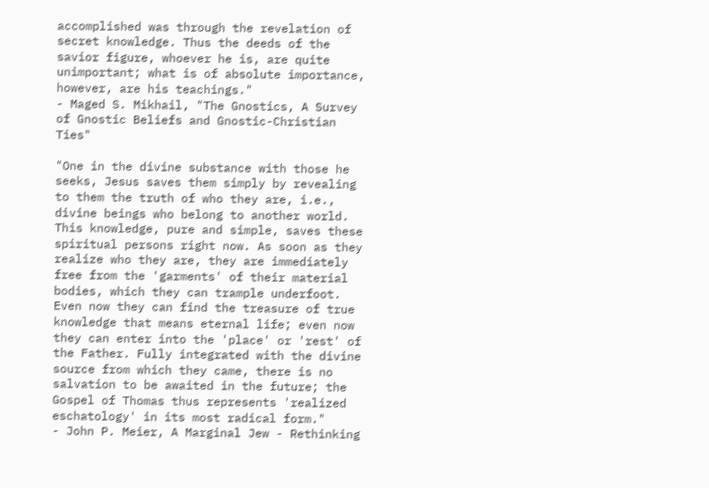accomplished was through the revelation of secret knowledge. Thus the deeds of the savior figure, whoever he is, are quite unimportant; what is of absolute importance, however, are his teachings."
- Maged S. Mikhail, "The Gnostics, A Survey of Gnostic Beliefs and Gnostic-Christian Ties"

"One in the divine substance with those he seeks, Jesus saves them simply by revealing to them the truth of who they are, i.e., divine beings who belong to another world. This knowledge, pure and simple, saves these spiritual persons right now. As soon as they realize who they are, they are immediately free from the 'garments' of their material bodies, which they can trample underfoot. Even now they can find the treasure of true knowledge that means eternal life; even now they can enter into the 'place' or 'rest' of the Father. Fully integrated with the divine source from which they came, there is no salvation to be awaited in the future; the Gospel of Thomas thus represents 'realized eschatology' in its most radical form."
- John P. Meier, A Marginal Jew - Rethinking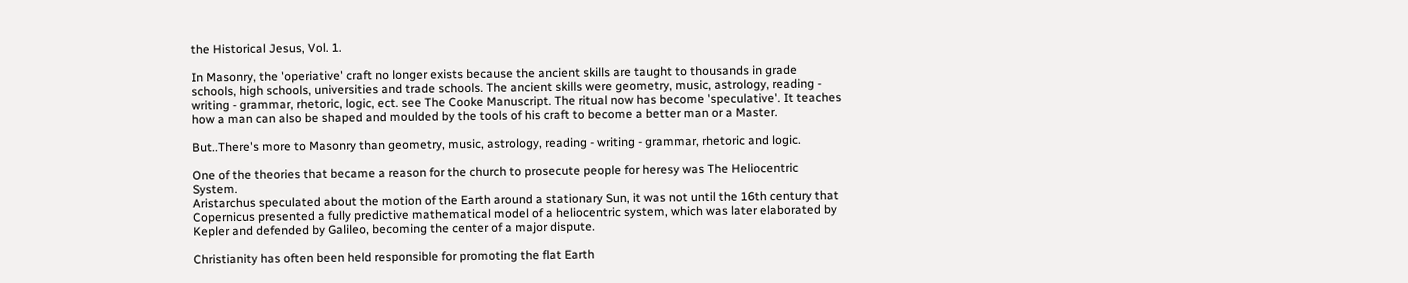the Historical Jesus, Vol. 1.

In Masonry, the 'operiative' craft no longer exists because the ancient skills are taught to thousands in grade schools, high schools, universities and trade schools. The ancient skills were geometry, music, astrology, reading - writing - grammar, rhetoric, logic, ect. see The Cooke Manuscript. The ritual now has become 'speculative'. It teaches how a man can also be shaped and moulded by the tools of his craft to become a better man or a Master.

But..There's more to Masonry than geometry, music, astrology, reading - writing - grammar, rhetoric and logic.

One of the theories that became a reason for the church to prosecute people for heresy was The Heliocentric System.
Aristarchus speculated about the motion of the Earth around a stationary Sun, it was not until the 16th century that Copernicus presented a fully predictive mathematical model of a heliocentric system, which was later elaborated by Kepler and defended by Galileo, becoming the center of a major dispute.

Christianity has often been held responsible for promoting the flat Earth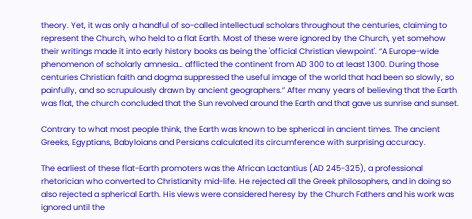theory. Yet, it was only a handful of so-called intellectual scholars throughout the centuries, claiming to represent the Church, who held to a flat Earth. Most of these were ignored by the Church, yet somehow their writings made it into early history books as being the 'official Christian viewpoint'. “A Europe-wide phenomenon of scholarly amnesia… afflicted the continent from AD 300 to at least 1300. During those centuries Christian faith and dogma suppressed the useful image of the world that had been so slowly, so painfully, and so scrupulously drawn by ancient geographers.” After many years of believing that the Earth was flat, the church concluded that the Sun revolved around the Earth and that gave us sunrise and sunset.

Contrary to what most people think, the Earth was known to be spherical in ancient times. The ancient Greeks, Egyptians, Babyloians and Persians calculated its circumference with surprising accuracy.

The earliest of these flat-Earth promoters was the African Lactantius (AD 245-325), a professional rhetorician who converted to Christianity mid-life. He rejected all the Greek philosophers, and in doing so also rejected a spherical Earth. His views were considered heresy by the Church Fathers and his work was ignored until the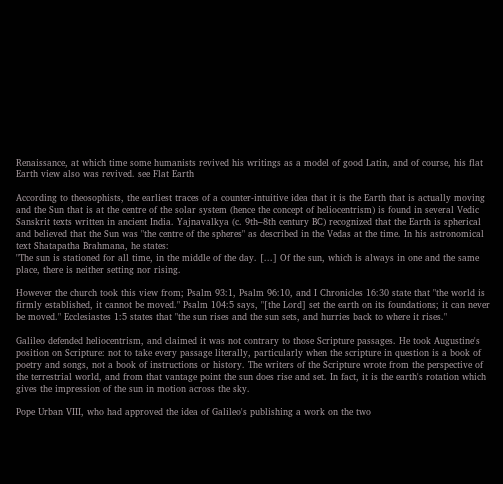Renaissance, at which time some humanists revived his writings as a model of good Latin, and of course, his flat Earth view also was revived. see Flat Earth

According to theosophists, the earliest traces of a counter-intuitive idea that it is the Earth that is actually moving and the Sun that is at the centre of the solar system (hence the concept of heliocentrism) is found in several Vedic Sanskrit texts written in ancient India. Yajnavalkya (c. 9th–8th century BC) recognized that the Earth is spherical and believed that the Sun was "the centre of the spheres" as described in the Vedas at the time. In his astronomical text Shatapatha Brahmana, he states:
"The sun is stationed for all time, in the middle of the day. [...] Of the sun, which is always in one and the same place, there is neither setting nor rising.

However the church took this view from; Psalm 93:1, Psalm 96:10, and I Chronicles 16:30 state that "the world is firmly established, it cannot be moved." Psalm 104:5 says, "[the Lord] set the earth on its foundations; it can never be moved." Ecclesiastes 1:5 states that "the sun rises and the sun sets, and hurries back to where it rises."

Galileo defended heliocentrism, and claimed it was not contrary to those Scripture passages. He took Augustine's position on Scripture: not to take every passage literally, particularly when the scripture in question is a book of poetry and songs, not a book of instructions or history. The writers of the Scripture wrote from the perspective of the terrestrial world, and from that vantage point the sun does rise and set. In fact, it is the earth's rotation which gives the impression of the sun in motion across the sky.

Pope Urban VIII, who had approved the idea of Galileo's publishing a work on the two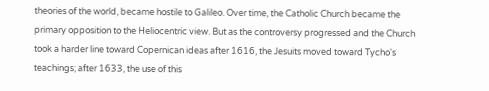theories of the world, became hostile to Galileo. Over time, the Catholic Church became the primary opposition to the Heliocentric view. But as the controversy progressed and the Church took a harder line toward Copernican ideas after 1616, the Jesuits moved toward Tycho's teachings; after 1633, the use of this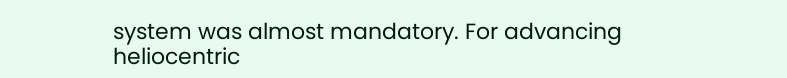system was almost mandatory. For advancing heliocentric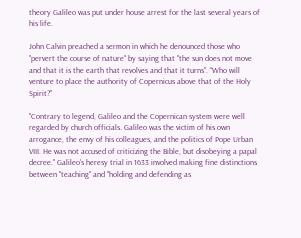theory Galileo was put under house arrest for the last several years of his life.

John Calvin preached a sermon in which he denounced those who "pervert the course of nature" by saying that "the sun does not move and that it is the earth that revolves and that it turns". "Who will venture to place the authority of Copernicus above that of the Holy Spirit?"

"Contrary to legend, Galileo and the Copernican system were well regarded by church officials. Galileo was the victim of his own arrogance, the envy of his colleagues, and the politics of Pope Urban VIII. He was not accused of criticizing the Bible, but disobeying a papal decree." Galileo's heresy trial in 1633 involved making fine distinctions between "teaching" and "holding and defending as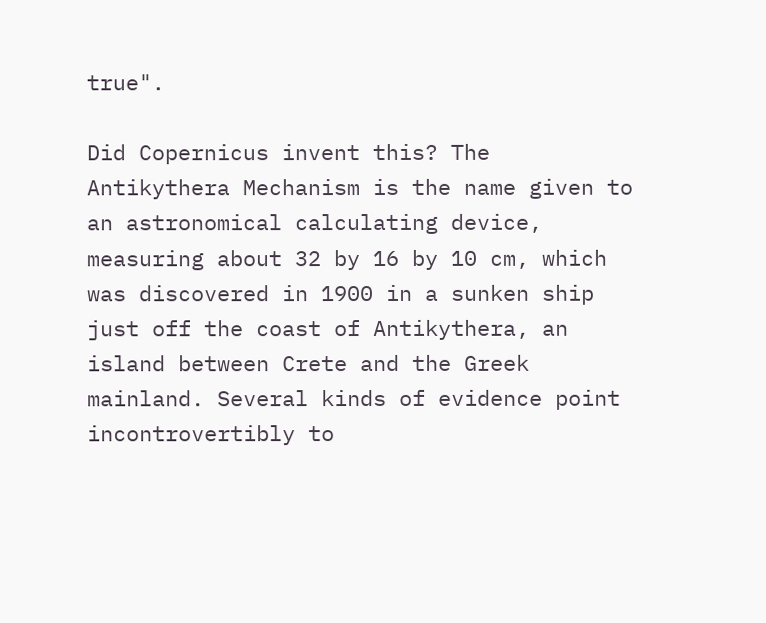true".

Did Copernicus invent this? The Antikythera Mechanism is the name given to an astronomical calculating device, measuring about 32 by 16 by 10 cm, which was discovered in 1900 in a sunken ship just off the coast of Antikythera, an island between Crete and the Greek mainland. Several kinds of evidence point incontrovertibly to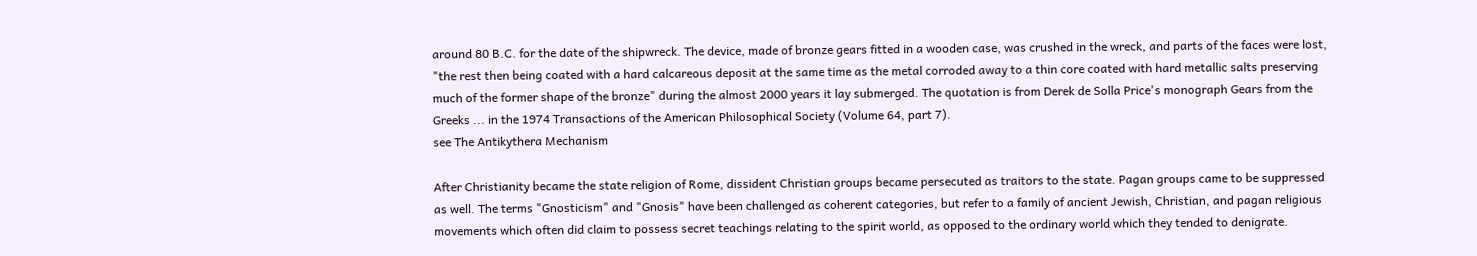around 80 B.C. for the date of the shipwreck. The device, made of bronze gears fitted in a wooden case, was crushed in the wreck, and parts of the faces were lost, "the rest then being coated with a hard calcareous deposit at the same time as the metal corroded away to a thin core coated with hard metallic salts preserving much of the former shape of the bronze" during the almost 2000 years it lay submerged. The quotation is from Derek de Solla Price's monograph Gears from the Greeks ... in the 1974 Transactions of the American Philosophical Society (Volume 64, part 7).
see The Antikythera Mechanism

After Christianity became the state religion of Rome, dissident Christian groups became persecuted as traitors to the state. Pagan groups came to be suppressed as well. The terms "Gnosticism" and "Gnosis" have been challenged as coherent categories, but refer to a family of ancient Jewish, Christian, and pagan religious movements which often did claim to possess secret teachings relating to the spirit world, as opposed to the ordinary world which they tended to denigrate.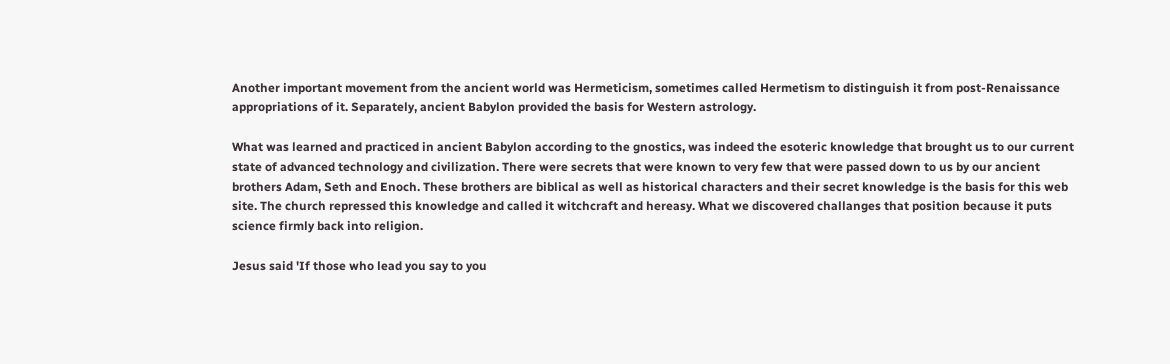Another important movement from the ancient world was Hermeticism, sometimes called Hermetism to distinguish it from post-Renaissance appropriations of it. Separately, ancient Babylon provided the basis for Western astrology.

What was learned and practiced in ancient Babylon according to the gnostics, was indeed the esoteric knowledge that brought us to our current state of advanced technology and civilization. There were secrets that were known to very few that were passed down to us by our ancient brothers Adam, Seth and Enoch. These brothers are biblical as well as historical characters and their secret knowledge is the basis for this web site. The church repressed this knowledge and called it witchcraft and hereasy. What we discovered challanges that position because it puts science firmly back into religion.

Jesus said 'If those who lead you say to you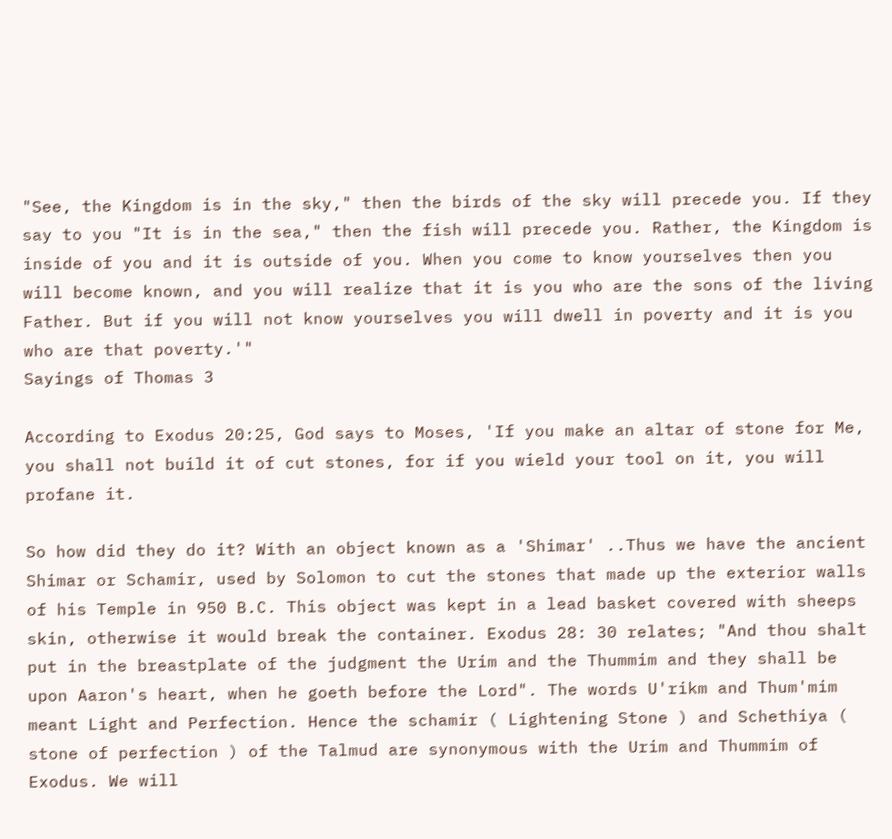"See, the Kingdom is in the sky," then the birds of the sky will precede you. If they say to you "It is in the sea," then the fish will precede you. Rather, the Kingdom is inside of you and it is outside of you. When you come to know yourselves then you will become known, and you will realize that it is you who are the sons of the living Father. But if you will not know yourselves you will dwell in poverty and it is you who are that poverty.'"
Sayings of Thomas 3

According to Exodus 20:25, God says to Moses, 'If you make an altar of stone for Me, you shall not build it of cut stones, for if you wield your tool on it, you will profane it.

So how did they do it? With an object known as a 'Shimar' ..Thus we have the ancient Shimar or Schamir, used by Solomon to cut the stones that made up the exterior walls of his Temple in 950 B.C. This object was kept in a lead basket covered with sheeps skin, otherwise it would break the container. Exodus 28: 30 relates; "And thou shalt put in the breastplate of the judgment the Urim and the Thummim and they shall be upon Aaron's heart, when he goeth before the Lord". The words U'rikm and Thum'mim meant Light and Perfection. Hence the schamir ( Lightening Stone ) and Schethiya ( stone of perfection ) of the Talmud are synonymous with the Urim and Thummim of Exodus. We will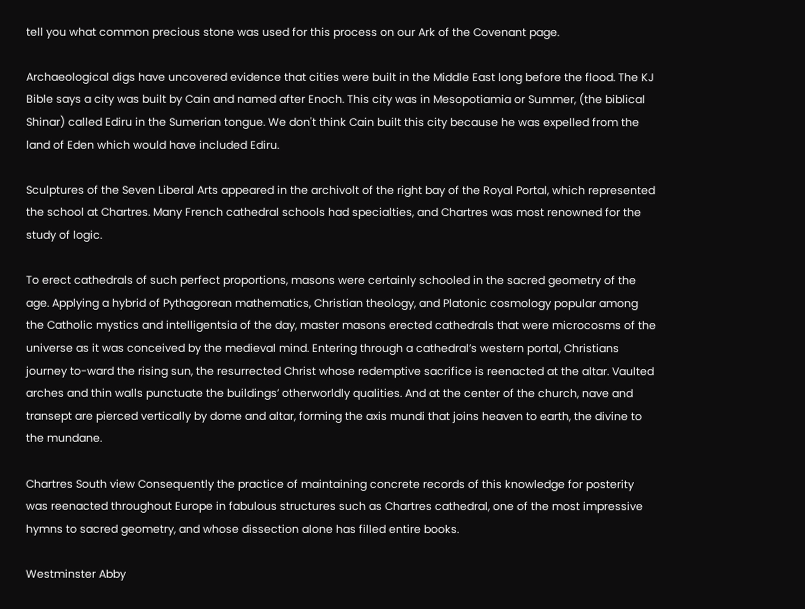tell you what common precious stone was used for this process on our Ark of the Covenant page.

Archaeological digs have uncovered evidence that cities were built in the Middle East long before the flood. The KJ Bible says a city was built by Cain and named after Enoch. This city was in Mesopotiamia or Summer, (the biblical Shinar) called Ediru in the Sumerian tongue. We don't think Cain built this city because he was expelled from the land of Eden which would have included Ediru.

Sculptures of the Seven Liberal Arts appeared in the archivolt of the right bay of the Royal Portal, which represented the school at Chartres. Many French cathedral schools had specialties, and Chartres was most renowned for the study of logic.

To erect cathedrals of such perfect proportions, masons were certainly schooled in the sacred geometry of the age. Applying a hybrid of Pythagorean mathematics, Christian theology, and Platonic cosmology popular among the Catholic mystics and intelligentsia of the day, master masons erected cathedrals that were microcosms of the universe as it was conceived by the medieval mind. Entering through a cathedral’s western portal, Christians journey to-ward the rising sun, the resurrected Christ whose redemptive sacrifice is reenacted at the altar. Vaulted arches and thin walls punctuate the buildings’ otherworldly qualities. And at the center of the church, nave and transept are pierced vertically by dome and altar, forming the axis mundi that joins heaven to earth, the divine to the mundane.

Chartres South view Consequently the practice of maintaining concrete records of this knowledge for posterity was reenacted throughout Europe in fabulous structures such as Chartres cathedral, one of the most impressive hymns to sacred geometry, and whose dissection alone has filled entire books.

Westminster Abby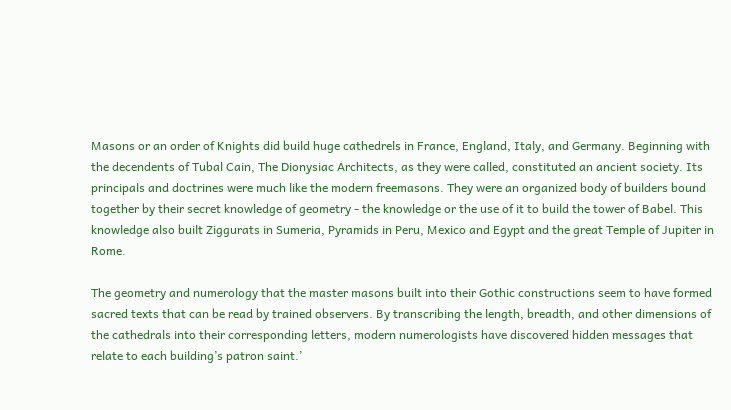Masons or an order of Knights did build huge cathedrels in France, England, Italy, and Germany. Beginning with the decendents of Tubal Cain, The Dionysiac Architects, as they were called, constituted an ancient society. Its principals and doctrines were much like the modern freemasons. They were an organized body of builders bound together by their secret knowledge of geometry - the knowledge or the use of it to build the tower of Babel. This knowledge also built Ziggurats in Sumeria, Pyramids in Peru, Mexico and Egypt and the great Temple of Jupiter in Rome.

The geometry and numerology that the master masons built into their Gothic constructions seem to have formed sacred texts that can be read by trained observers. By transcribing the length, breadth, and other dimensions of the cathedrals into their corresponding letters, modern numerologists have discovered hidden messages that relate to each building’s patron saint.’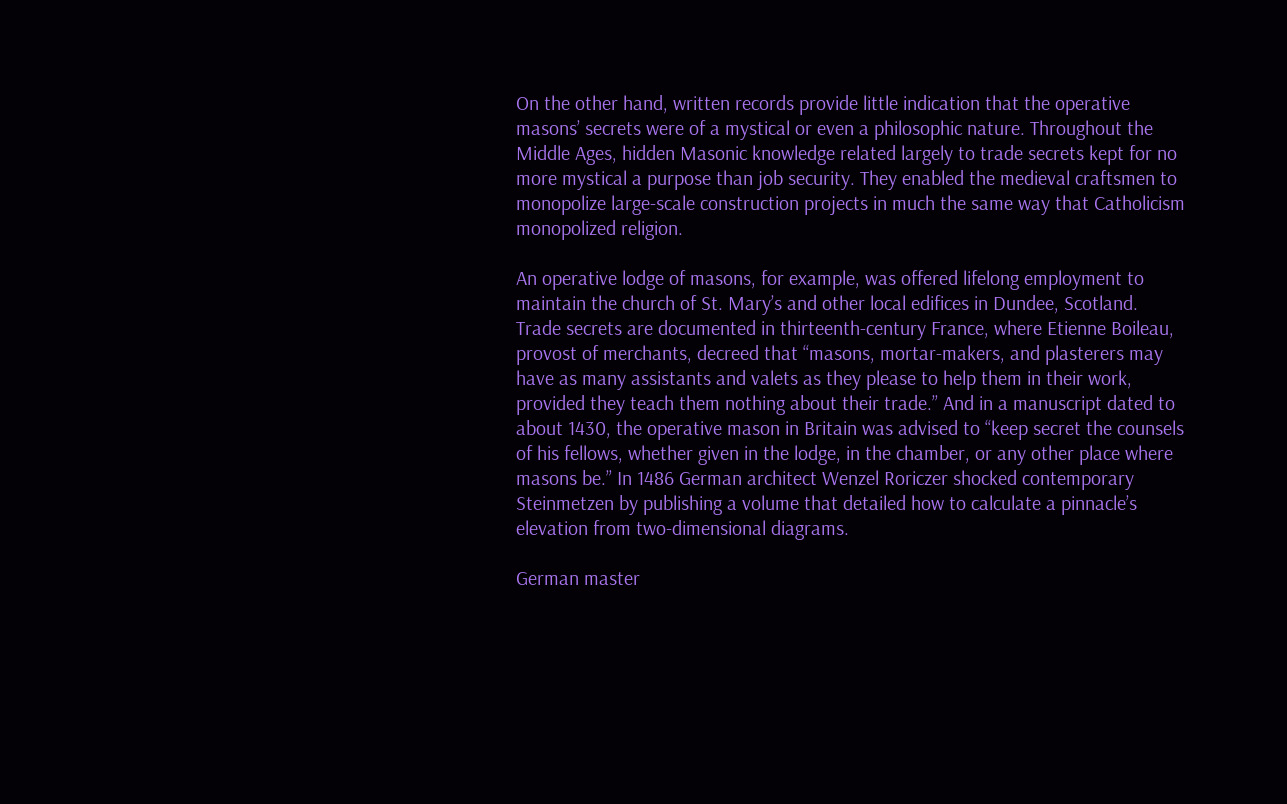On the other hand, written records provide little indication that the operative masons’ secrets were of a mystical or even a philosophic nature. Throughout the Middle Ages, hidden Masonic knowledge related largely to trade secrets kept for no more mystical a purpose than job security. They enabled the medieval craftsmen to monopolize large-scale construction projects in much the same way that Catholicism monopolized religion.

An operative lodge of masons, for example, was offered lifelong employment to maintain the church of St. Mary’s and other local edifices in Dundee, Scotland. Trade secrets are documented in thirteenth-century France, where Etienne Boileau, provost of merchants, decreed that “masons, mortar-makers, and plasterers may have as many assistants and valets as they please to help them in their work, provided they teach them nothing about their trade.” And in a manuscript dated to about 1430, the operative mason in Britain was advised to “keep secret the counsels of his fellows, whether given in the lodge, in the chamber, or any other place where masons be.” In 1486 German architect Wenzel Roriczer shocked contemporary Steinmetzen by publishing a volume that detailed how to calculate a pinnacle’s elevation from two-dimensional diagrams.

German master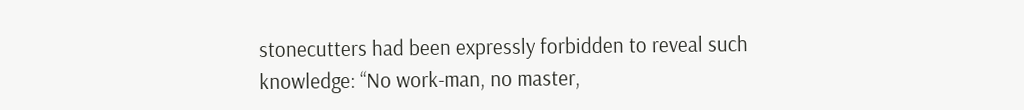stonecutters had been expressly forbidden to reveal such knowledge: “No work-man, no master,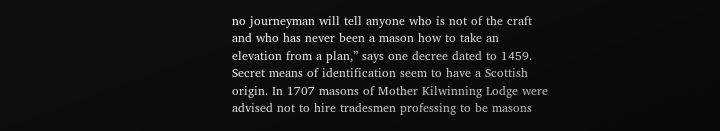no journeyman will tell anyone who is not of the craft and who has never been a mason how to take an elevation from a plan,” says one decree dated to 1459. Secret means of identification seem to have a Scottish origin. In 1707 masons of Mother Kilwinning Lodge were advised not to hire tradesmen professing to be masons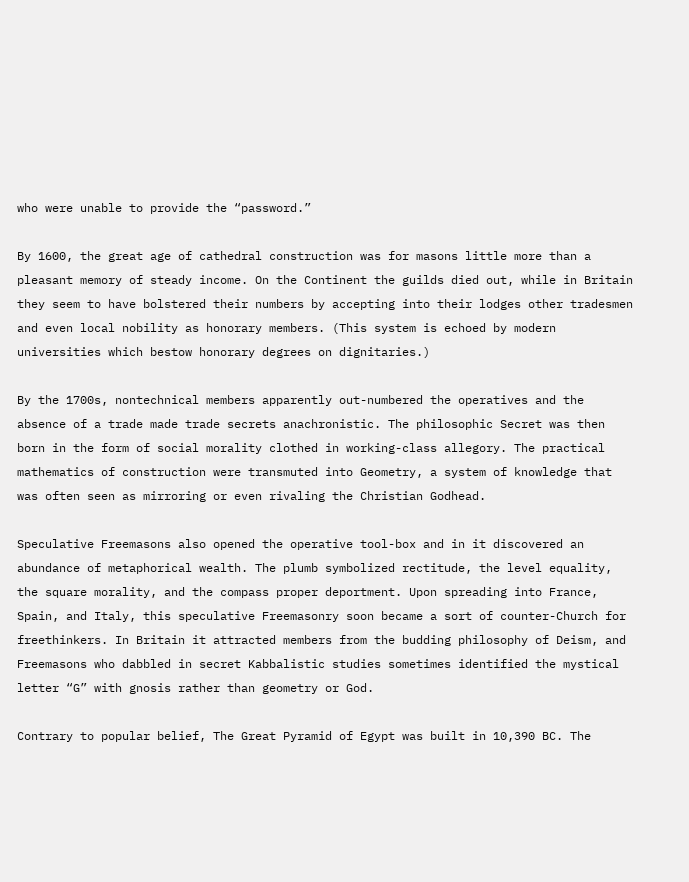who were unable to provide the “password.”

By 1600, the great age of cathedral construction was for masons little more than a pleasant memory of steady income. On the Continent the guilds died out, while in Britain they seem to have bolstered their numbers by accepting into their lodges other tradesmen and even local nobility as honorary members. (This system is echoed by modern universities which bestow honorary degrees on dignitaries.)

By the 1700s, nontechnical members apparently out-numbered the operatives and the absence of a trade made trade secrets anachronistic. The philosophic Secret was then born in the form of social morality clothed in working-class allegory. The practical mathematics of construction were transmuted into Geometry, a system of knowledge that was often seen as mirroring or even rivaling the Christian Godhead.

Speculative Freemasons also opened the operative tool-box and in it discovered an abundance of metaphorical wealth. The plumb symbolized rectitude, the level equality, the square morality, and the compass proper deportment. Upon spreading into France, Spain, and Italy, this speculative Freemasonry soon became a sort of counter-Church for freethinkers. In Britain it attracted members from the budding philosophy of Deism, and Freemasons who dabbled in secret Kabbalistic studies sometimes identified the mystical letter “G” with gnosis rather than geometry or God.

Contrary to popular belief, The Great Pyramid of Egypt was built in 10,390 BC. The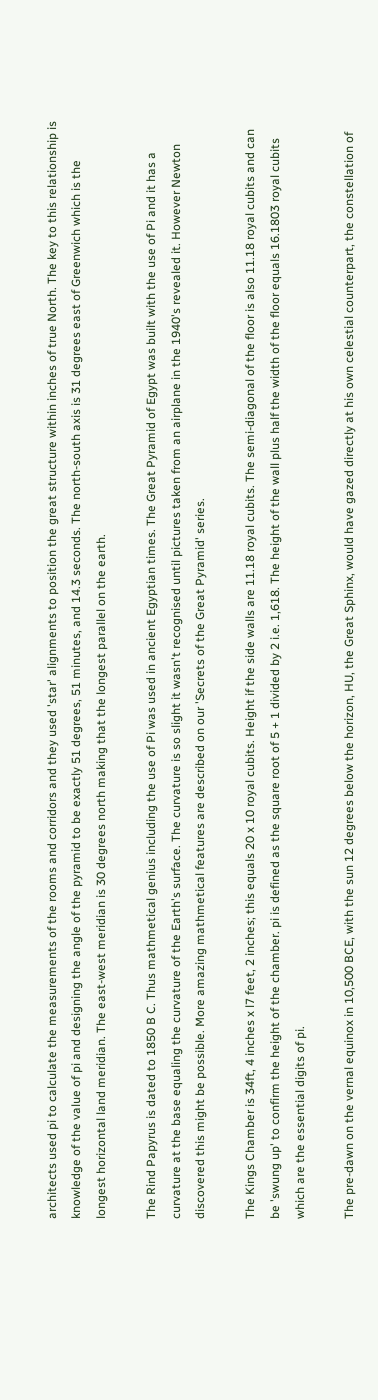architects used pi to calculate the measurements of the rooms and corridors and they used 'star' alignments to position the great structure within inches of true North. The key to this relationship is knowledge of the value of pi and designing the angle of the pyramid to be exactly 51 degrees, 51 minutes, and 14.3 seconds. The north-south axis is 31 degrees east of Greenwich which is the longest horizontal land meridian. The east-west meridian is 30 degrees north making that the longest parallel on the earth.

The Rind Papyrus is dated to 1850 B C. Thus mathmetical genius including the use of Pi was used in ancient Egyptian times. The Great Pyramid of Egypt was built with the use of Pi and it has a curvature at the base equaling the curvature of the Earth's surface. The curvature is so slight it wasn't recognised until pictures taken from an airplane in the 1940's revealed it. However Newton discovered this might be possible. More amazing mathmetical features are described on our 'Secrets of the Great Pyramid' series.

The Kings Chamber is 34ft, 4 inches x l7 feet, 2 inches; this equals 20 x 10 royal cubits. Height if the side walls are 11.18 royal cubits. The semi-diagonal of the floor is also 11.18 royal cubits and can be 'swung up' to confirm the height of the chamber. pi is defined as the square root of 5 + 1 divided by 2 i.e. 1,618. The height of the wall plus half the width of the floor equals 16.1803 royal cubits which are the essential digits of pi.

The pre-dawn on the vernal equinox in 10,500 BCE, with the sun 12 degrees below the horizon, HU, the Great Sphinx, would have gazed directly at his own celestial counterpart, the constellation of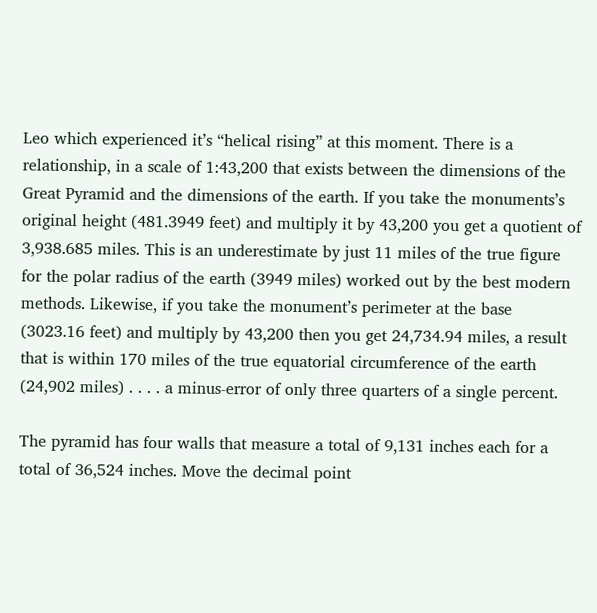Leo which experienced it’s “helical rising” at this moment. There is a relationship, in a scale of 1:43,200 that exists between the dimensions of the Great Pyramid and the dimensions of the earth. If you take the monuments’s original height (481.3949 feet) and multiply it by 43,200 you get a quotient of 3,938.685 miles. This is an underestimate by just 11 miles of the true figure for the polar radius of the earth (3949 miles) worked out by the best modern methods. Likewise, if you take the monument’s perimeter at the base (3023.16 feet) and multiply by 43,200 then you get 24,734.94 miles, a result that is within 170 miles of the true equatorial circumference of the earth (24,902 miles) . . . . a minus-error of only three quarters of a single percent.

The pyramid has four walls that measure a total of 9,131 inches each for a total of 36,524 inches. Move the decimal point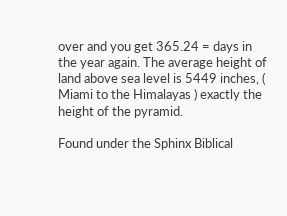over and you get 365.24 = days in the year again. The average height of land above sea level is 5449 inches, ( Miami to the Himalayas ) exactly the height of the pyramid.

Found under the Sphinx Biblical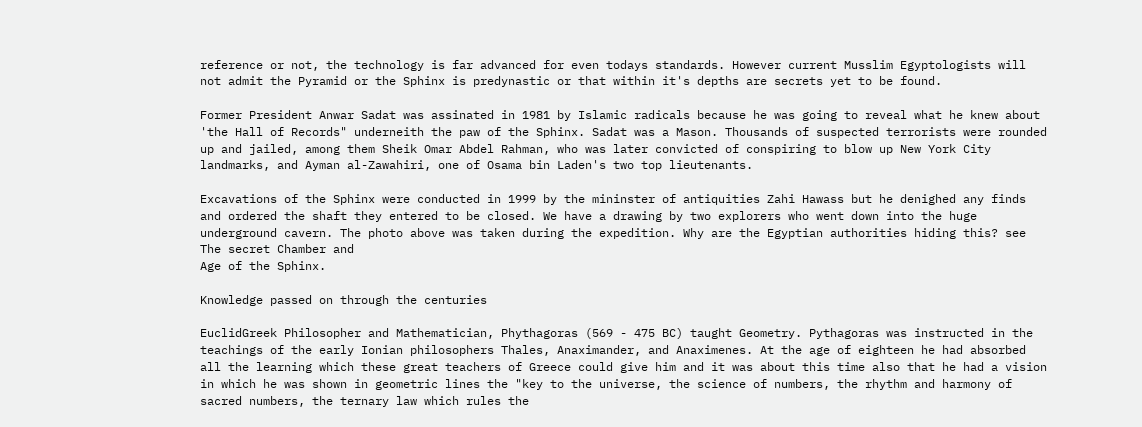reference or not, the technology is far advanced for even todays standards. However current Musslim Egyptologists will not admit the Pyramid or the Sphinx is predynastic or that within it's depths are secrets yet to be found.

Former President Anwar Sadat was assinated in 1981 by Islamic radicals because he was going to reveal what he knew about 'the Hall of Records" underneith the paw of the Sphinx. Sadat was a Mason. Thousands of suspected terrorists were rounded up and jailed, among them Sheik Omar Abdel Rahman, who was later convicted of conspiring to blow up New York City landmarks, and Ayman al-Zawahiri, one of Osama bin Laden's two top lieutenants.

Excavations of the Sphinx were conducted in 1999 by the mininster of antiquities Zahi Hawass but he denighed any finds and ordered the shaft they entered to be closed. We have a drawing by two explorers who went down into the huge underground cavern. The photo above was taken during the expedition. Why are the Egyptian authorities hiding this? see The secret Chamber and
Age of the Sphinx.

Knowledge passed on through the centuries

EuclidGreek Philosopher and Mathematician, Phythagoras (569 - 475 BC) taught Geometry. Pythagoras was instructed in the teachings of the early Ionian philosophers Thales, Anaximander, and Anaximenes. At the age of eighteen he had absorbed all the learning which these great teachers of Greece could give him and it was about this time also that he had a vision in which he was shown in geometric lines the "key to the universe, the science of numbers, the rhythm and harmony of sacred numbers, the ternary law which rules the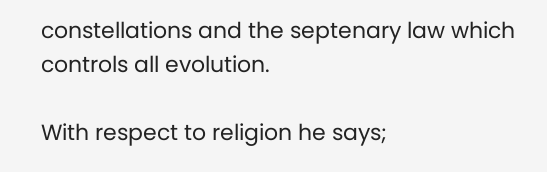constellations and the septenary law which controls all evolution.

With respect to religion he says;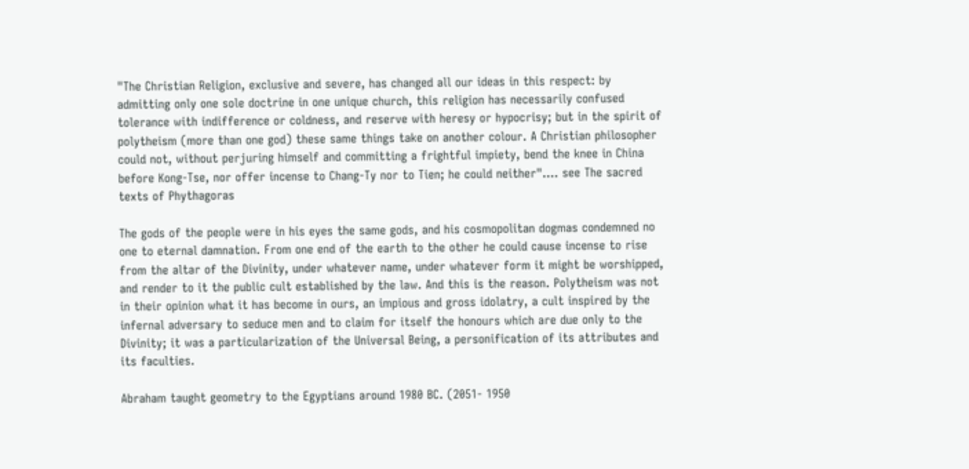"The Christian Religion, exclusive and severe, has changed all our ideas in this respect: by admitting only one sole doctrine in one unique church, this religion has necessarily confused tolerance with indifference or coldness, and reserve with heresy or hypocrisy; but in the spirit of polytheism (more than one god) these same things take on another colour. A Christian philosopher could not, without perjuring himself and committing a frightful impiety, bend the knee in China before Kong-Tse, nor offer incense to Chang-Ty nor to Tien; he could neither".... see The sacred texts of Phythagoras

The gods of the people were in his eyes the same gods, and his cosmopolitan dogmas condemned no one to eternal damnation. From one end of the earth to the other he could cause incense to rise from the altar of the Divinity, under whatever name, under whatever form it might be worshipped, and render to it the public cult established by the law. And this is the reason. Polytheism was not in their opinion what it has become in ours, an impious and gross idolatry, a cult inspired by the infernal adversary to seduce men and to claim for itself the honours which are due only to the Divinity; it was a particularization of the Universal Being, a personification of its attributes and its faculties.

Abraham taught geometry to the Egyptians around 1980 BC. (2051- 1950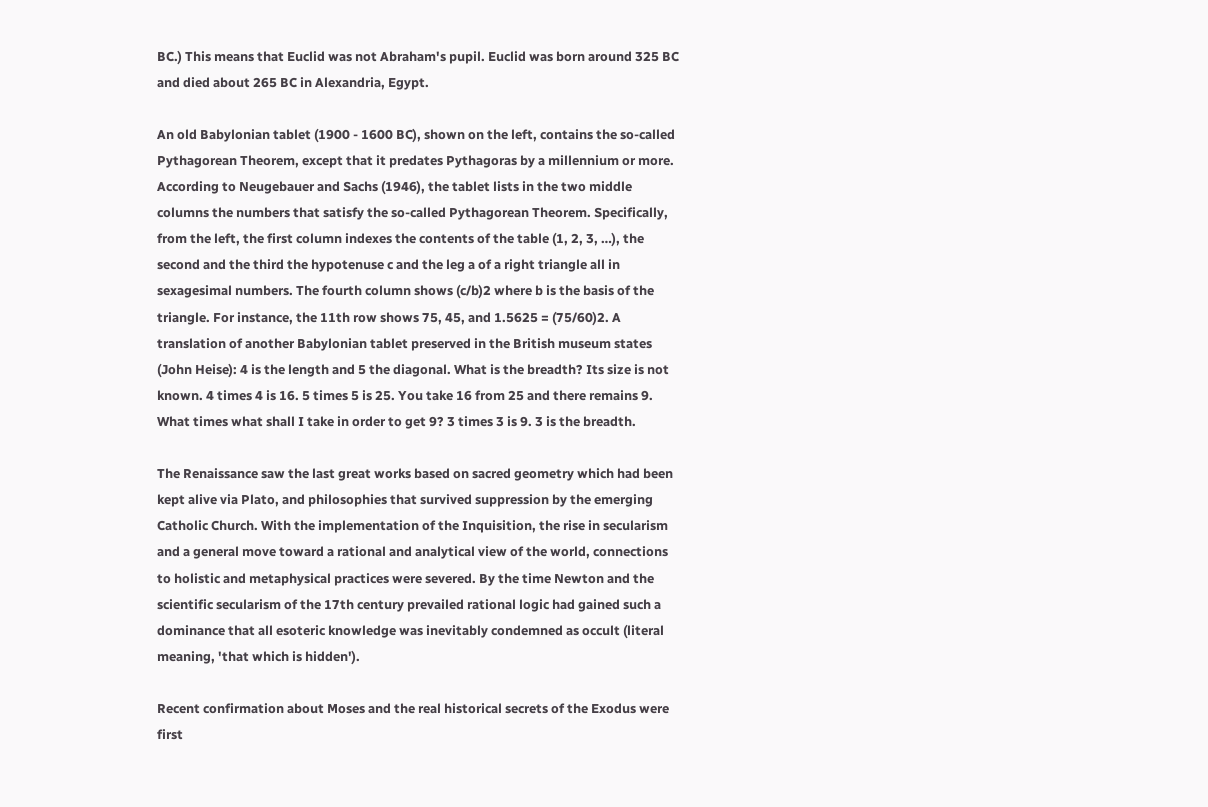BC.) This means that Euclid was not Abraham's pupil. Euclid was born around 325 BC and died about 265 BC in Alexandria, Egypt.

An old Babylonian tablet (1900 - 1600 BC), shown on the left, contains the so-called Pythagorean Theorem, except that it predates Pythagoras by a millennium or more. According to Neugebauer and Sachs (1946), the tablet lists in the two middle columns the numbers that satisfy the so-called Pythagorean Theorem. Specifically, from the left, the first column indexes the contents of the table (1, 2, 3, …), the second and the third the hypotenuse c and the leg a of a right triangle all in sexagesimal numbers. The fourth column shows (c/b)2 where b is the basis of the triangle. For instance, the 11th row shows 75, 45, and 1.5625 = (75/60)2. A translation of another Babylonian tablet preserved in the British museum states (John Heise): 4 is the length and 5 the diagonal. What is the breadth? Its size is not known. 4 times 4 is 16. 5 times 5 is 25. You take 16 from 25 and there remains 9. What times what shall I take in order to get 9? 3 times 3 is 9. 3 is the breadth.

The Renaissance saw the last great works based on sacred geometry which had been kept alive via Plato, and philosophies that survived suppression by the emerging Catholic Church. With the implementation of the Inquisition, the rise in secularism and a general move toward a rational and analytical view of the world, connections to holistic and metaphysical practices were severed. By the time Newton and the scientific secularism of the 17th century prevailed rational logic had gained such a dominance that all esoteric knowledge was inevitably condemned as occult (literal meaning, 'that which is hidden').

Recent confirmation about Moses and the real historical secrets of the Exodus were first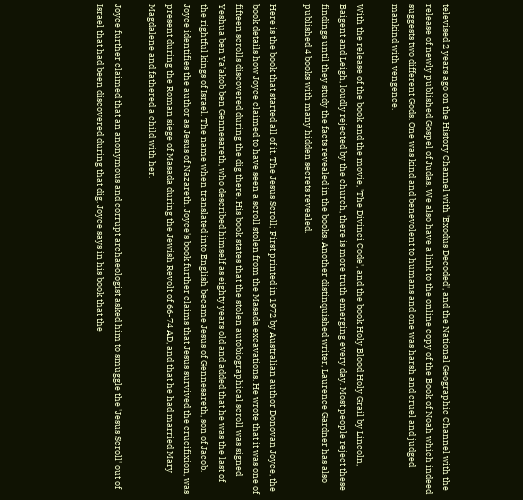televised 2 years ago on the History Channel with 'Exodus Decoded', and the National Geographic Channel with the release of newly published Gospel of Judas. We also have a link to the online copy of the Book of Noah which indeed suggests two different Gods. One was kind and benevolent to humans and one was harsh and cruel and judged mankind with vengence.

With the release of the book and the movie, 'The Divinci Code', and the book Holy Blood Holy Grail by Lincoln, Baigent and Leigh, loudly rejected by the church, there is more truth emerging every day. Most people reject these findings until they study the facts revealed in the books. Another distinquished writer, Laurence Gardner has also published 4 books with many hidden secrets revealed.

Here is the book that started all of it. The Jesus Scroll; First printed in 1972 by Australian author Donovan Joyce, the book details how Joyce claimed to have seen a scroll stolen from the Masada excavations. He wrote that it was one of fifteen scrolls discovered during the dig there. His book states that the stolen autobiographical scroll was signed Yeshua ben Ya’akob ben Gennesareth, who described himself as eighty years old and added that he was the last of the rightful kings of Israel. The name when translated into English became Jesus of Gennesareth, son of Jacob. Joyce identifies the author as Jesus of Nazareth. Joyce's book further claims that Jesus survived the crucifixion, was present during the Roman siege of Masada during the Jewish Revolt of 66-74 AD, and that he had married Mary Magdalene and fathered a child with her.

Joyce further claimed that an anonymous and corrupt archaeologist asked him to smuggle the 'Jesus Scroll' out of Israel that had been discovered during that dig. Joyce says in his book that the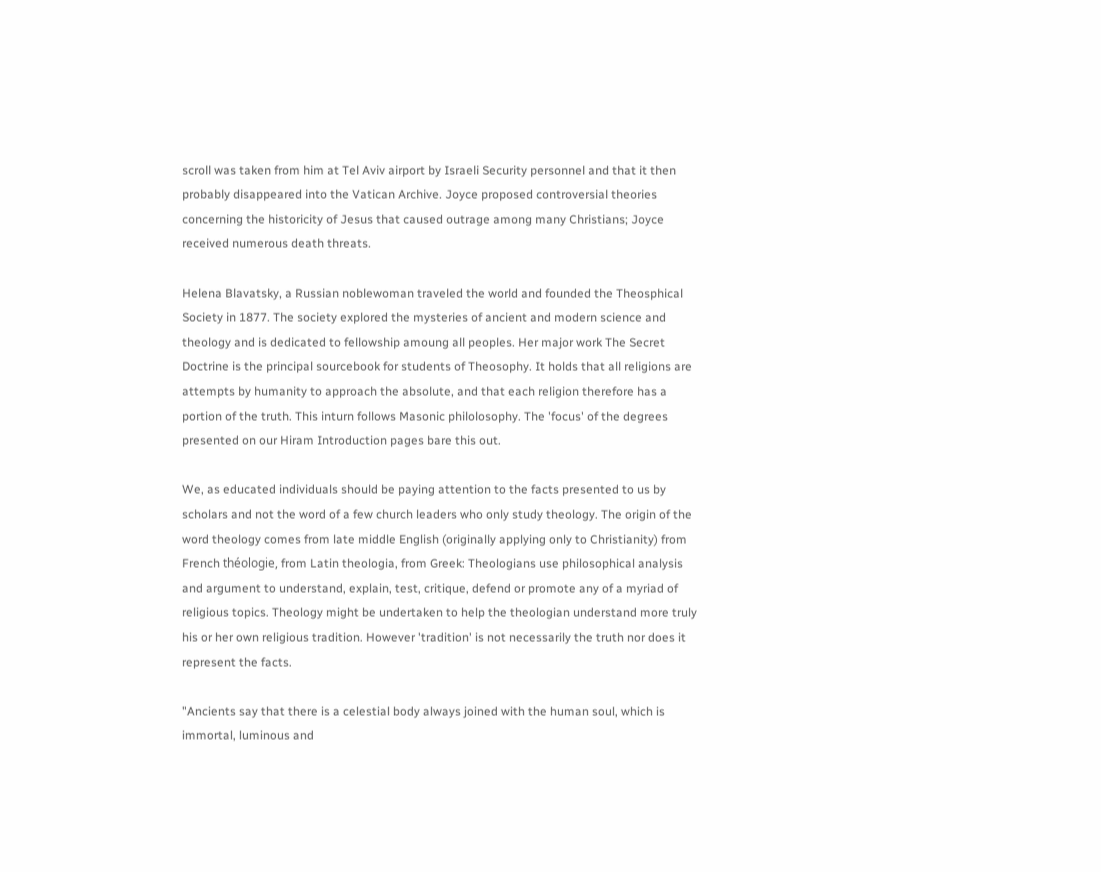scroll was taken from him at Tel Aviv airport by Israeli Security personnel and that it then probably disappeared into the Vatican Archive. Joyce proposed controversial theories concerning the historicity of Jesus that caused outrage among many Christians; Joyce received numerous death threats.

Helena Blavatsky, a Russian noblewoman traveled the world and founded the Theosphical Society in 1877. The society explored the mysteries of ancient and modern science and theology and is dedicated to fellowship amoung all peoples. Her major work The Secret Doctrine is the principal sourcebook for students of Theosophy. It holds that all religions are attempts by humanity to approach the absolute, and that each religion therefore has a portion of the truth. This inturn follows Masonic philolosophy. The 'focus' of the degrees presented on our Hiram Introduction pages bare this out.

We, as educated individuals should be paying attention to the facts presented to us by scholars and not the word of a few church leaders who only study theology. The origin of the word theology comes from late middle English (originally applying only to Christianity) from French théologie, from Latin theologia, from Greek: Theologians use philosophical analysis and argument to understand, explain, test, critique, defend or promote any of a myriad of religious topics. Theology might be undertaken to help the theologian understand more truly his or her own religious tradition. However 'tradition' is not necessarily the truth nor does it represent the facts.

"Ancients say that there is a celestial body always joined with the human soul, which is immortal, luminous and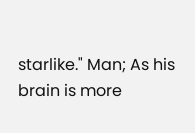starlike." Man; As his brain is more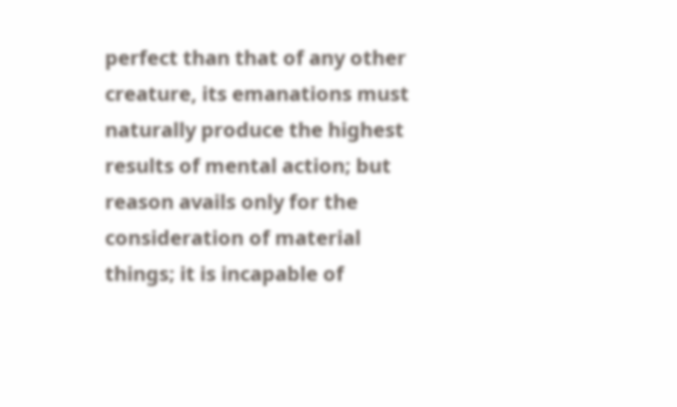perfect than that of any other creature, its emanations must naturally produce the highest results of mental action; but reason avails only for the consideration of material things; it is incapable of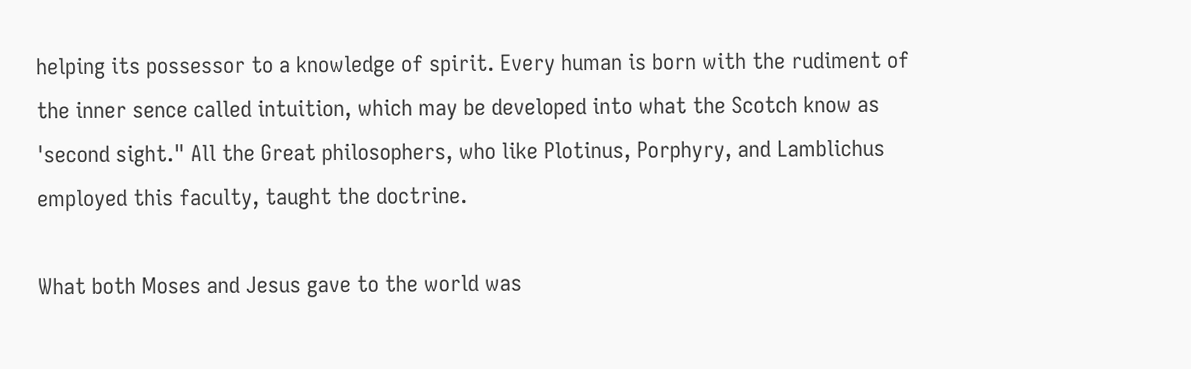helping its possessor to a knowledge of spirit. Every human is born with the rudiment of the inner sence called intuition, which may be developed into what the Scotch know as 'second sight." All the Great philosophers, who like Plotinus, Porphyry, and Lamblichus employed this faculty, taught the doctrine.

What both Moses and Jesus gave to the world was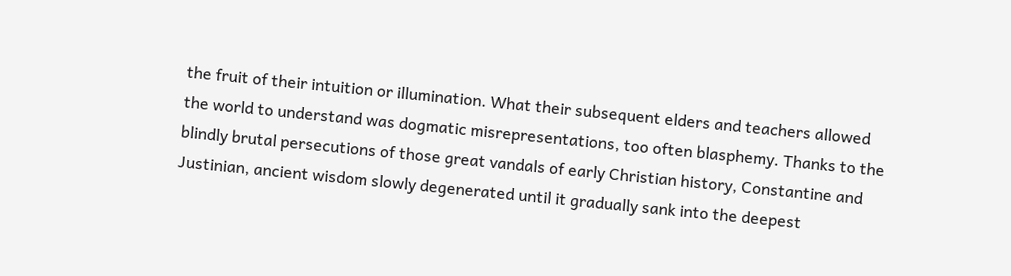the fruit of their intuition or illumination. What their subsequent elders and teachers allowed the world to understand was dogmatic misrepresentations, too often blasphemy. Thanks to the blindly brutal persecutions of those great vandals of early Christian history, Constantine and Justinian, ancient wisdom slowly degenerated until it gradually sank into the deepest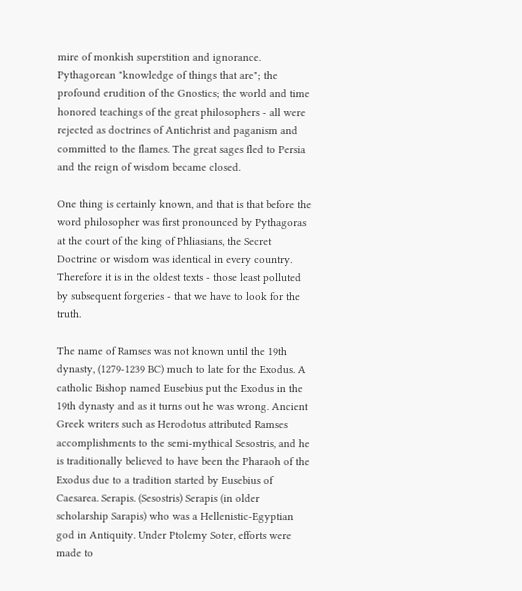mire of monkish superstition and ignorance. Pythagorean "knowledge of things that are"; the profound erudition of the Gnostics; the world and time honored teachings of the great philosophers - all were rejected as doctrines of Antichrist and paganism and committed to the flames. The great sages fled to Persia and the reign of wisdom became closed.

One thing is certainly known, and that is that before the word philosopher was first pronounced by Pythagoras at the court of the king of Phliasians, the Secret Doctrine or wisdom was identical in every country. Therefore it is in the oldest texts - those least polluted by subsequent forgeries - that we have to look for the truth.

The name of Ramses was not known until the 19th dynasty, (1279-1239 BC) much to late for the Exodus. A catholic Bishop named Eusebius put the Exodus in the 19th dynasty and as it turns out he was wrong. Ancient Greek writers such as Herodotus attributed Ramses accomplishments to the semi-mythical Sesostris, and he is traditionally believed to have been the Pharaoh of the Exodus due to a tradition started by Eusebius of Caesarea. Serapis. (Sesostris) Serapis (in older scholarship Sarapis) who was a Hellenistic-Egyptian god in Antiquity. Under Ptolemy Soter, efforts were made to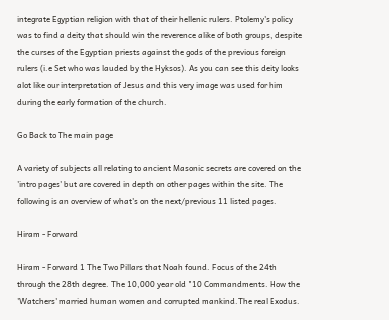integrate Egyptian religion with that of their hellenic rulers. Ptolemy's policy was to find a deity that should win the reverence alike of both groups, despite the curses of the Egyptian priests against the gods of the previous foreign rulers (i.e Set who was lauded by the Hyksos). As you can see this deity looks alot like our interpretation of Jesus and this very image was used for him during the early formation of the church.

Go Back to The main page

A variety of subjects all relating to ancient Masonic secrets are covered on the 'intro pages' but are covered in depth on other pages within the site. The following is an overview of what's on the next/previous 11 listed pages.

Hiram - Forward

Hiram - Forward 1 The Two Pillars that Noah found. Focus of the 24th through the 28th degree. The 10,000 year old "10 Commandments. How the 'Watchers' married human women and corrupted mankind.The real Exodus.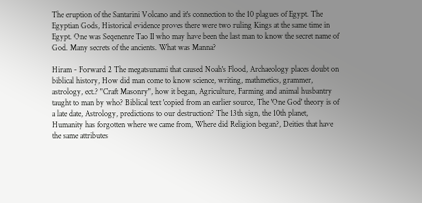The eruption of the Santarini Volcano and it's connection to the 10 plagues of Egypt. The Egyptian Gods, Historical evidence proves there were two ruling Kings at the same time in Egypt. One was Seqenenre Tao II who may have been the last man to know the secret name of God. Many secrets of the ancients. What was Manna?

Hiram - Forward 2 The megatsunami that caused Noah's Flood, Archaeology places doubt on biblical history, How did man come to know science, writing, mathmetics, grammer, astrology, ect.? "Craft Masonry", how it began, Agriculture, Farming and animal husbantry taught to man by who? Biblical text 'copied from an earlier source, The 'One God' theory is of a late date, Astrology, predictions to our destruction? The 13th sign, the 10th planet, Humanity has forgotten where we came from, Where did Religion began?, Deities that have the same attributes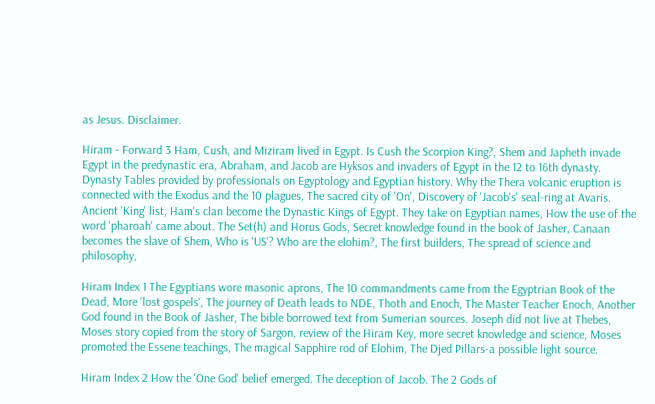as Jesus. Disclaimer.

Hiram - Forward 3 Ham, Cush, and Miziram lived in Egypt. Is Cush the Scorpion King?, Shem and Japheth invade Egypt in the predynastic era, Abraham, and Jacob are Hyksos and invaders of Egypt in the 12 to 16th dynasty. Dynasty Tables provided by professionals on Egyptology and Egyptian history. Why the Thera volcanic eruption is connected with the Exodus and the 10 plagues, The sacred city of 'On', Discovery of 'Jacob's' seal-ring at Avaris. Ancient 'King' list, Ham's clan become the Dynastic Kings of Egypt. They take on Egyptian names, How the use of the word 'pharoah' came about. The Set(h) and Horus Gods, Secret knowledge found in the book of Jasher, Canaan becomes the slave of Shem, Who is 'US'? Who are the elohim?, The first builders, The spread of science and philosophy,

Hiram Index 1 The Egyptians wore masonic aprons, The 10 commandments came from the Egyptrian Book of the Dead, More 'lost gospels', The journey of Death leads to NDE, Thoth and Enoch, The Master Teacher Enoch, Another God found in the Book of Jasher, The bible borrowed text from Sumerian sources. Joseph did not live at Thebes, Moses story copied from the story of Sargon, review of the Hiram Key, more secret knowledge and science, Moses promoted the Essene teachings, The magical Sapphire rod of Elohim, The Djed Pillars-a possible light source.

Hiram Index 2 How the 'One God' belief emerged. The deception of Jacob. The 2 Gods of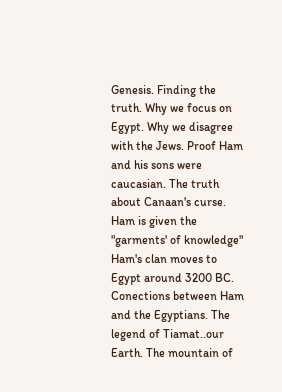Genesis. Finding the truth. Why we focus on Egypt. Why we disagree with the Jews. Proof Ham and his sons were caucasian. The truth about Canaan's curse. Ham is given the "garments' of knowledge" Ham's clan moves to Egypt around 3200 BC. Conections between Ham and the Egyptians. The legend of Tiamat..our Earth. The mountain of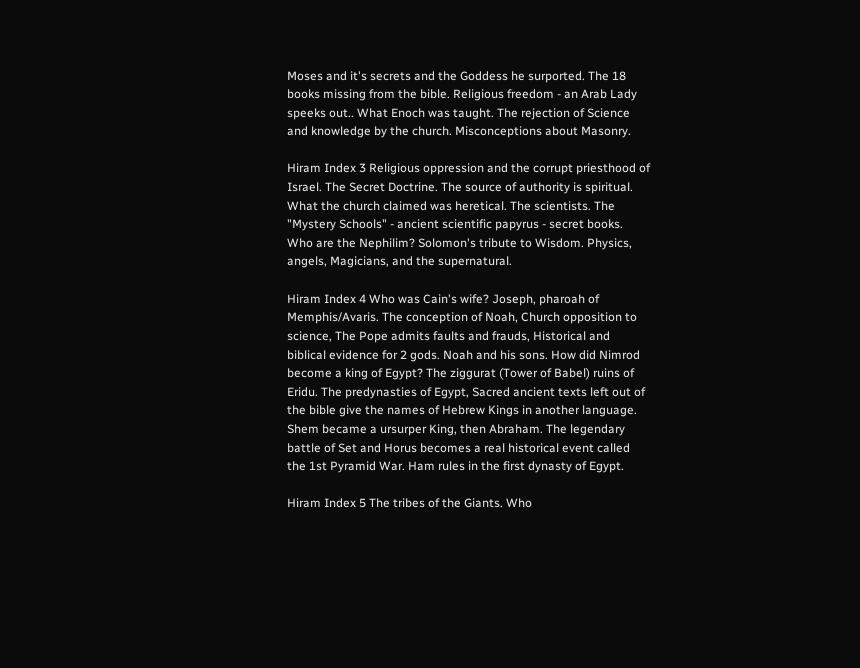Moses and it's secrets and the Goddess he surported. The 18 books missing from the bible. Religious freedom - an Arab Lady speeks out.. What Enoch was taught. The rejection of Science and knowledge by the church. Misconceptions about Masonry.

Hiram Index 3 Religious oppression and the corrupt priesthood of Israel. The Secret Doctrine. The source of authority is spiritual. What the church claimed was heretical. The scientists. The "Mystery Schools" - ancient scientific papyrus - secret books. Who are the Nephilim? Solomon's tribute to Wisdom. Physics, angels, Magicians, and the supernatural.

Hiram Index 4 Who was Cain's wife? Joseph, pharoah of Memphis/Avaris. The conception of Noah, Church opposition to science, The Pope admits faults and frauds, Historical and biblical evidence for 2 gods. Noah and his sons. How did Nimrod become a king of Egypt? The ziggurat (Tower of Babel) ruins of Eridu. The predynasties of Egypt, Sacred ancient texts left out of the bible give the names of Hebrew Kings in another language. Shem became a ursurper King, then Abraham. The legendary battle of Set and Horus becomes a real historical event called the 1st Pyramid War. Ham rules in the first dynasty of Egypt.

Hiram Index 5 The tribes of the Giants. Who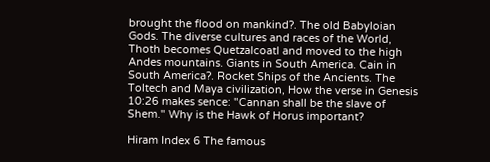brought the flood on mankind?. The old Babyloian Gods. The diverse cultures and races of the World, Thoth becomes Quetzalcoatl and moved to the high Andes mountains. Giants in South America. Cain in South America?. Rocket Ships of the Ancients. The Toltech and Maya civilization, How the verse in Genesis 10:26 makes sence: "Cannan shall be the slave of Shem." Why is the Hawk of Horus important?

Hiram Index 6 The famous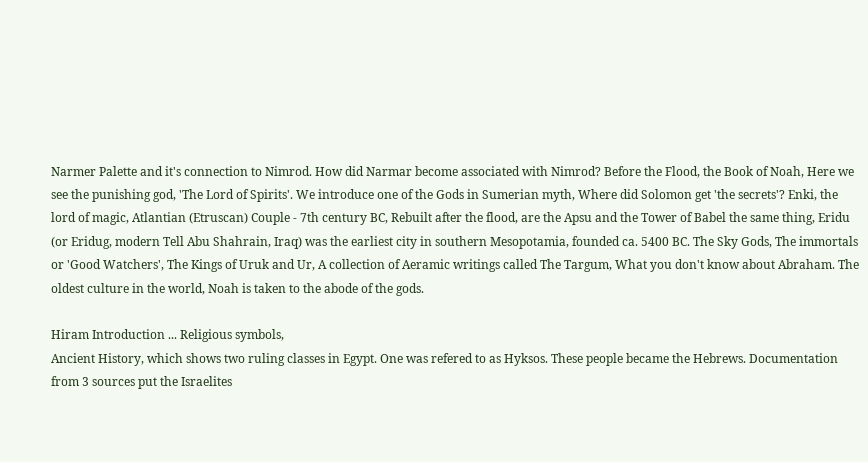Narmer Palette and it's connection to Nimrod. How did Narmar become associated with Nimrod? Before the Flood, the Book of Noah, Here we see the punishing god, 'The Lord of Spirits'. We introduce one of the Gods in Sumerian myth, Where did Solomon get 'the secrets'? Enki, the lord of magic, Atlantian (Etruscan) Couple - 7th century BC, Rebuilt after the flood, are the Apsu and the Tower of Babel the same thing, Eridu (or Eridug, modern Tell Abu Shahrain, Iraq) was the earliest city in southern Mesopotamia, founded ca. 5400 BC. The Sky Gods, The immortals or 'Good Watchers', The Kings of Uruk and Ur, A collection of Aeramic writings called The Targum, What you don't know about Abraham. The oldest culture in the world, Noah is taken to the abode of the gods.

Hiram Introduction ... Religious symbols,
Ancient History, which shows two ruling classes in Egypt. One was refered to as Hyksos. These people became the Hebrews. Documentation from 3 sources put the Israelites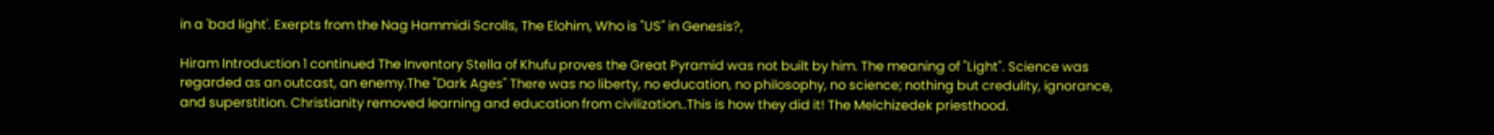in a 'bad light'. Exerpts from the Nag Hammidi Scrolls, The Elohim, Who is "US" in Genesis?,

Hiram Introduction 1 continued The Inventory Stella of Khufu proves the Great Pyramid was not built by him. The meaning of "Light". Science was regarded as an outcast, an enemy.The "Dark Ages" There was no liberty, no education, no philosophy, no science; nothing but credulity, ignorance, and superstition. Christianity removed learning and education from civilization..This is how they did it! The Melchizedek priesthood.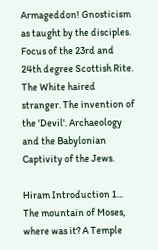Armageddon! Gnosticism as taught by the disciples. Focus of the 23rd and 24th degree Scottish Rite. The White haired stranger. The invention of the 'Devil'. Archaeology and the Babylonian Captivity of the Jews.

Hiram Introduction 1... The mountain of Moses, where was it? A Temple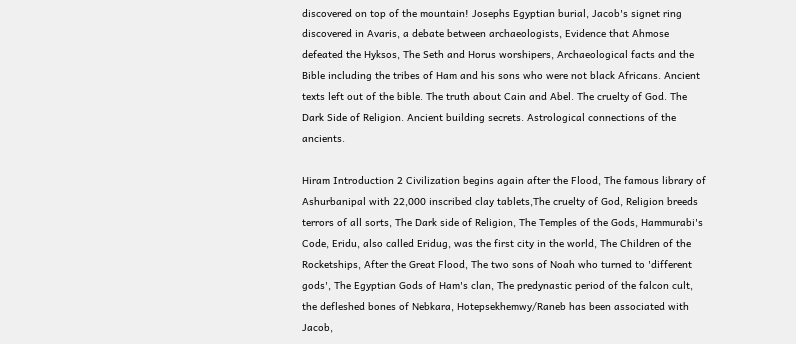discovered on top of the mountain! Josephs Egyptian burial, Jacob's signet ring discovered in Avaris, a debate between archaeologists, Evidence that Ahmose defeated the Hyksos, The Seth and Horus worshipers, Archaeological facts and the Bible including the tribes of Ham and his sons who were not black Africans. Ancient texts left out of the bible. The truth about Cain and Abel. The cruelty of God. The Dark Side of Religion. Ancient building secrets. Astrological connections of the ancients.

Hiram Introduction 2 Civilization begins again after the Flood, The famous library of Ashurbanipal with 22,000 inscribed clay tablets,The cruelty of God, Religion breeds terrors of all sorts, The Dark side of Religion, The Temples of the Gods, Hammurabi's Code, Eridu, also called Eridug, was the first city in the world, The Children of the Rocketships, After the Great Flood, The two sons of Noah who turned to 'different gods', The Egyptian Gods of Ham's clan, The predynastic period of the falcon cult, the defleshed bones of Nebkara, Hotepsekhemwy/Raneb has been associated with Jacob,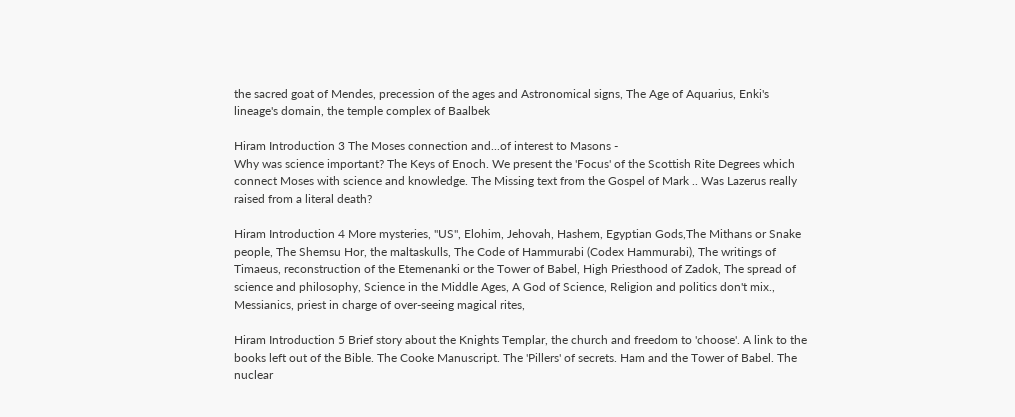the sacred goat of Mendes, precession of the ages and Astronomical signs, The Age of Aquarius, Enki's lineage's domain, the temple complex of Baalbek

Hiram Introduction 3 The Moses connection and...of interest to Masons -
Why was science important? The Keys of Enoch. We present the 'Focus' of the Scottish Rite Degrees which connect Moses with science and knowledge. The Missing text from the Gospel of Mark .. Was Lazerus really raised from a literal death?

Hiram Introduction 4 More mysteries, "US", Elohim, Jehovah, Hashem, Egyptian Gods,The Mithans or Snake people, The Shemsu Hor, the maltaskulls, The Code of Hammurabi (Codex Hammurabi), The writings of Timaeus, reconstruction of the Etemenanki or the Tower of Babel, High Priesthood of Zadok, The spread of science and philosophy, Science in the Middle Ages, A God of Science, Religion and politics don't mix., Messianics, priest in charge of over-seeing magical rites,

Hiram Introduction 5 Brief story about the Knights Templar, the church and freedom to 'choose'. A link to the books left out of the Bible. The Cooke Manuscript. The 'Pillers' of secrets. Ham and the Tower of Babel. The nuclear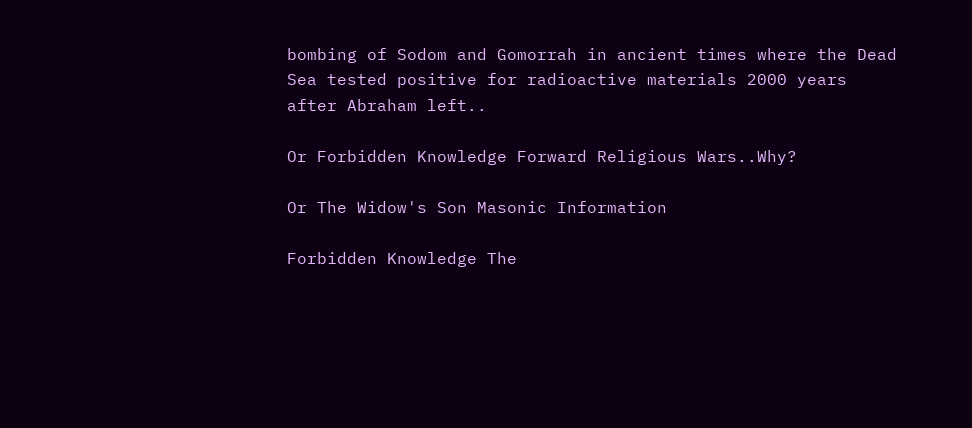bombing of Sodom and Gomorrah in ancient times where the Dead Sea tested positive for radioactive materials 2000 years after Abraham left..

Or Forbidden Knowledge Forward Religious Wars..Why?

Or The Widow's Son Masonic Information

Forbidden Knowledge The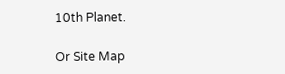10th Planet.

Or Site Map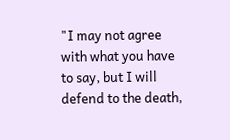"I may not agree with what you have to say, but I will defend to the death,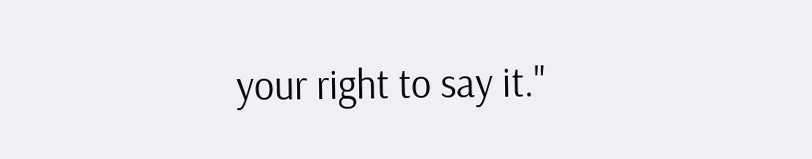your right to say it."